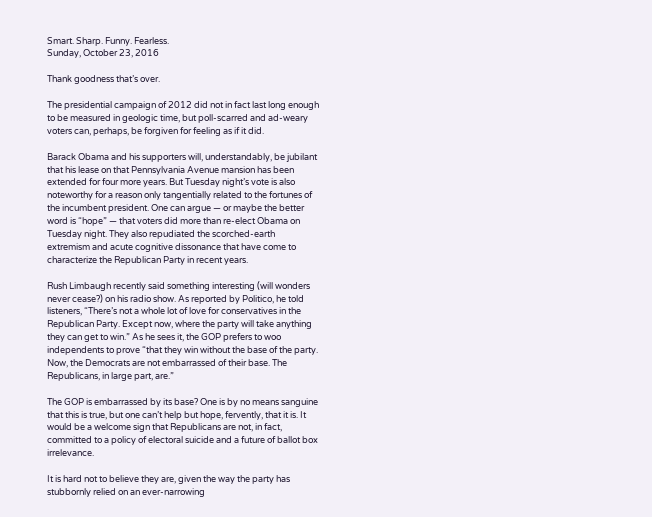Smart. Sharp. Funny. Fearless.
Sunday, October 23, 2016

Thank goodness that’s over.

The presidential campaign of 2012 did not in fact last long enough to be measured in geologic time, but poll-scarred and ad-weary voters can, perhaps, be forgiven for feeling as if it did.

Barack Obama and his supporters will, understandably, be jubilant that his lease on that Pennsylvania Avenue mansion has been extended for four more years. But Tuesday night’s vote is also noteworthy for a reason only tangentially related to the fortunes of the incumbent president. One can argue — or maybe the better word is “hope” — that voters did more than re-elect Obama on Tuesday night. They also repudiated the scorched-earth extremism and acute cognitive dissonance that have come to characterize the Republican Party in recent years.

Rush Limbaugh recently said something interesting (will wonders never cease?) on his radio show. As reported by Politico, he told listeners, “There’s not a whole lot of love for conservatives in the Republican Party. Except now, where the party will take anything they can get to win.” As he sees it, the GOP prefers to woo independents to prove “that they win without the base of the party. Now, the Democrats are not embarrassed of their base. The Republicans, in large part, are.”

The GOP is embarrassed by its base? One is by no means sanguine that this is true, but one can’t help but hope, fervently, that it is. It would be a welcome sign that Republicans are not, in fact, committed to a policy of electoral suicide and a future of ballot box irrelevance.

It is hard not to believe they are, given the way the party has stubbornly relied on an ever-narrowing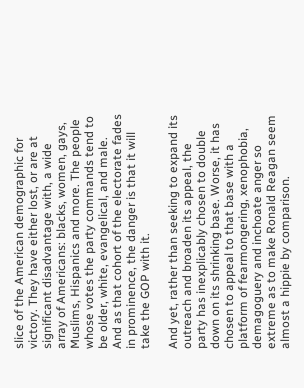slice of the American demographic for victory. They have either lost, or are at significant disadvantage with, a wide array of Americans: blacks, women, gays, Muslims, Hispanics and more. The people whose votes the party commands tend to be older, white, evangelical, and male. And as that cohort of the electorate fades in prominence, the danger is that it will take the GOP with it.

And yet, rather than seeking to expand its outreach and broaden its appeal, the party has inexplicably chosen to double down on its shrinking base. Worse, it has chosen to appeal to that base with a platform of fearmongering, xenophobia, demagoguery and inchoate anger so extreme as to make Ronald Reagan seem almost a hippie by comparison.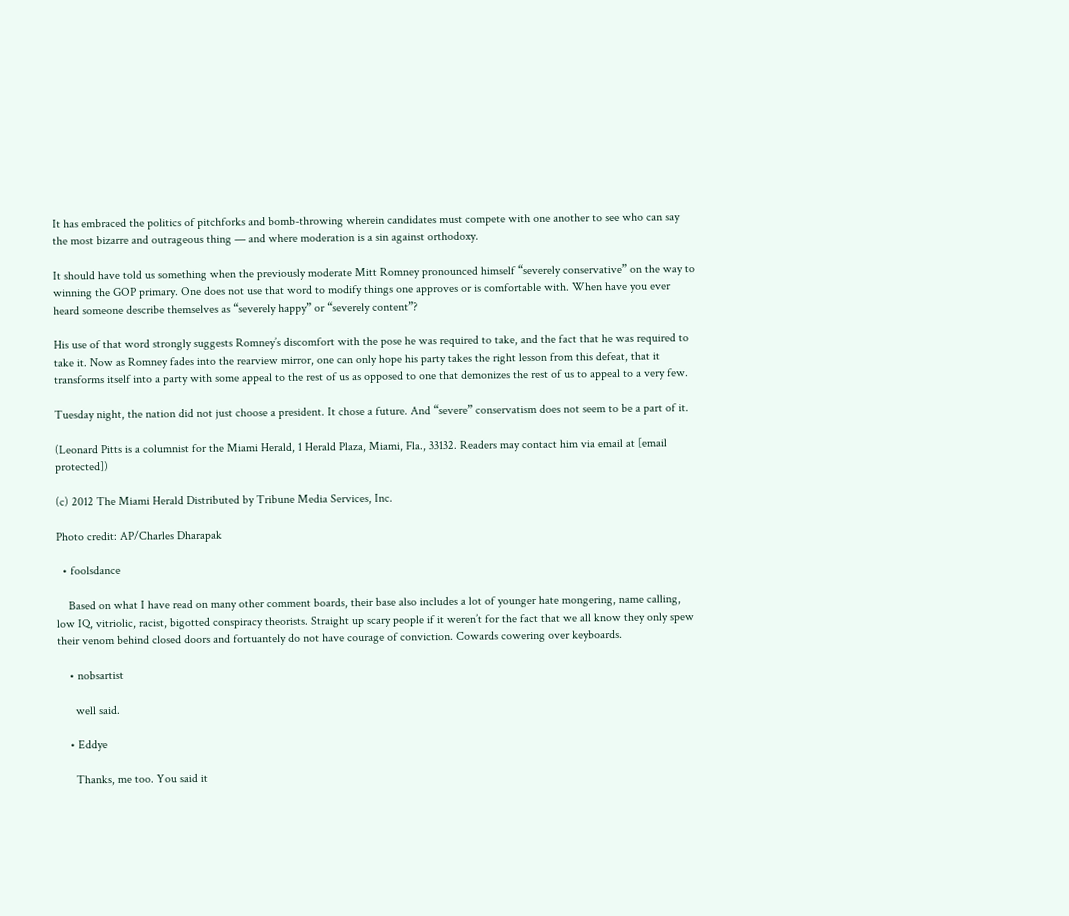It has embraced the politics of pitchforks and bomb-throwing wherein candidates must compete with one another to see who can say the most bizarre and outrageous thing — and where moderation is a sin against orthodoxy.

It should have told us something when the previously moderate Mitt Romney pronounced himself “severely conservative” on the way to winning the GOP primary. One does not use that word to modify things one approves or is comfortable with. When have you ever heard someone describe themselves as “severely happy” or “severely content”?

His use of that word strongly suggests Romney’s discomfort with the pose he was required to take, and the fact that he was required to take it. Now as Romney fades into the rearview mirror, one can only hope his party takes the right lesson from this defeat, that it transforms itself into a party with some appeal to the rest of us as opposed to one that demonizes the rest of us to appeal to a very few.

Tuesday night, the nation did not just choose a president. It chose a future. And “severe” conservatism does not seem to be a part of it.

(Leonard Pitts is a columnist for the Miami Herald, 1 Herald Plaza, Miami, Fla., 33132. Readers may contact him via email at [email protected])

(c) 2012 The Miami Herald Distributed by Tribune Media Services, Inc.

Photo credit: AP/Charles Dharapak

  • foolsdance

    Based on what I have read on many other comment boards, their base also includes a lot of younger hate mongering, name calling, low IQ, vitriolic, racist, bigotted conspiracy theorists. Straight up scary people if it weren’t for the fact that we all know they only spew their venom behind closed doors and fortuantely do not have courage of conviction. Cowards cowering over keyboards.

    • nobsartist

      well said.

    • Eddye

      Thanks, me too. You said it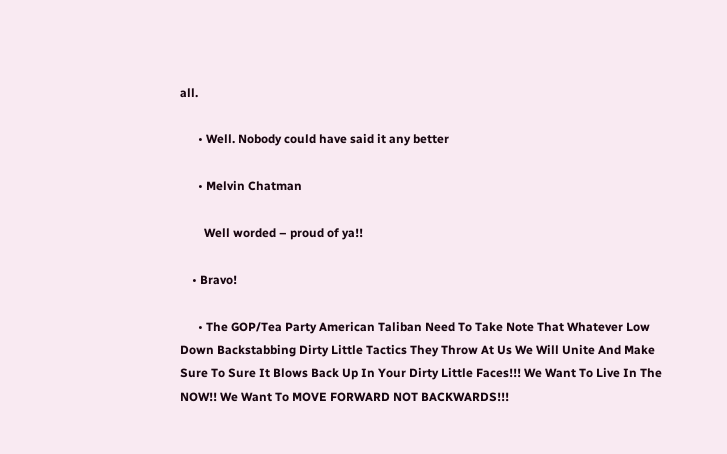all.

      • Well. Nobody could have said it any better

      • Melvin Chatman

        Well worded – proud of ya!!

    • Bravo!

      • The GOP/Tea Party American Taliban Need To Take Note That Whatever Low Down Backstabbing Dirty Little Tactics They Throw At Us We Will Unite And Make Sure To Sure It Blows Back Up In Your Dirty Little Faces!!! We Want To Live In The NOW!! We Want To MOVE FORWARD NOT BACKWARDS!!!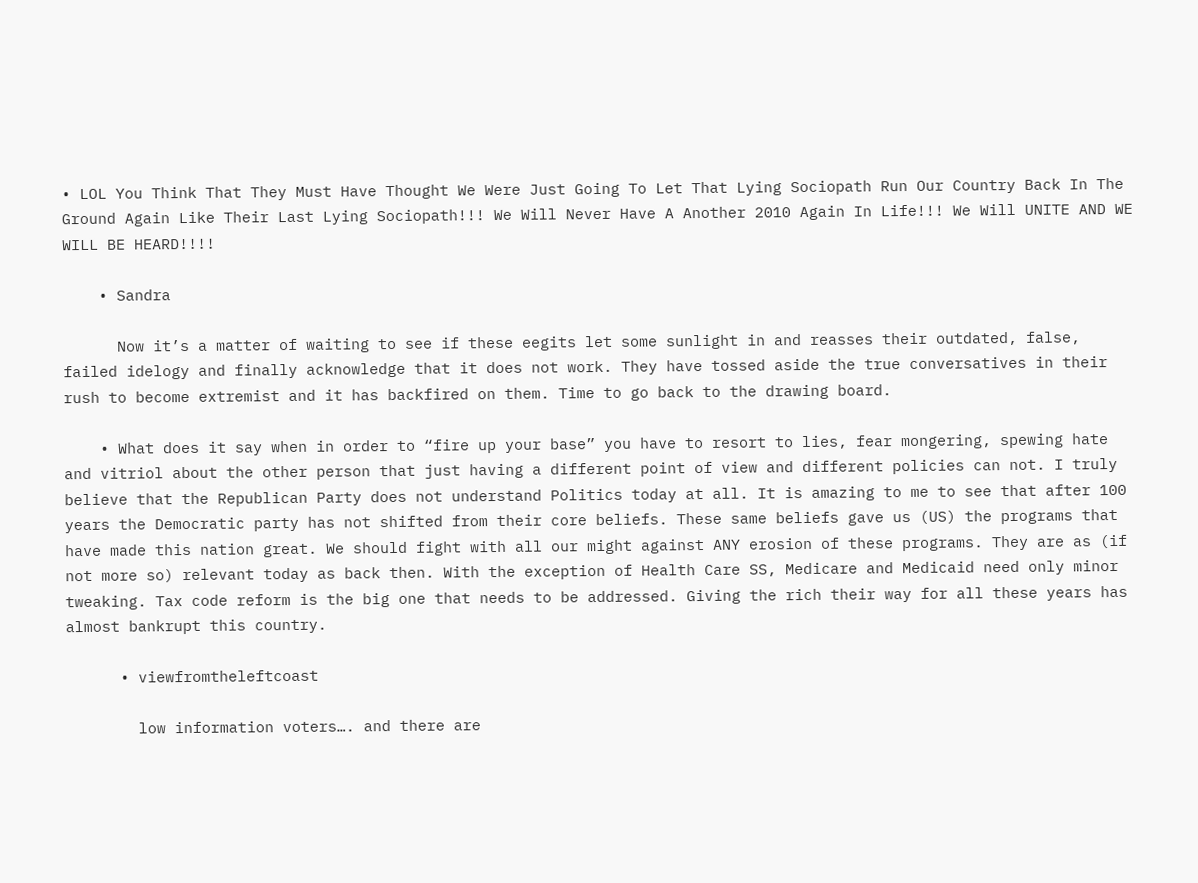• LOL You Think That They Must Have Thought We Were Just Going To Let That Lying Sociopath Run Our Country Back In The Ground Again Like Their Last Lying Sociopath!!! We Will Never Have A Another 2010 Again In Life!!! We Will UNITE AND WE WILL BE HEARD!!!!

    • Sandra

      Now it’s a matter of waiting to see if these eegits let some sunlight in and reasses their outdated, false, failed idelogy and finally acknowledge that it does not work. They have tossed aside the true conversatives in their rush to become extremist and it has backfired on them. Time to go back to the drawing board.

    • What does it say when in order to “fire up your base” you have to resort to lies, fear mongering, spewing hate and vitriol about the other person that just having a different point of view and different policies can not. I truly believe that the Republican Party does not understand Politics today at all. It is amazing to me to see that after 100 years the Democratic party has not shifted from their core beliefs. These same beliefs gave us (US) the programs that have made this nation great. We should fight with all our might against ANY erosion of these programs. They are as (if not more so) relevant today as back then. With the exception of Health Care SS, Medicare and Medicaid need only minor tweaking. Tax code reform is the big one that needs to be addressed. Giving the rich their way for all these years has almost bankrupt this country.

      • viewfromtheleftcoast

        low information voters…. and there are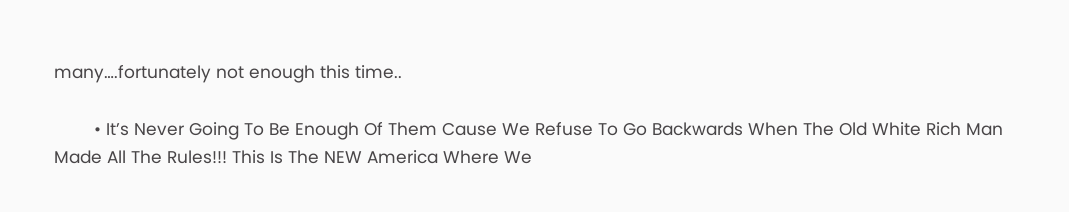many….fortunately not enough this time..

        • It’s Never Going To Be Enough Of Them Cause We Refuse To Go Backwards When The Old White Rich Man Made All The Rules!!! This Is The NEW America Where We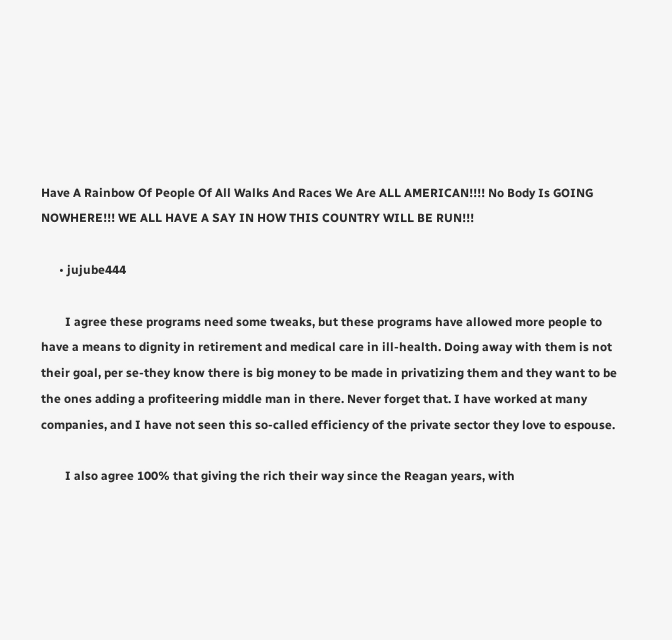Have A Rainbow Of People Of All Walks And Races We Are ALL AMERICAN!!!! No Body Is GOING NOWHERE!!! WE ALL HAVE A SAY IN HOW THIS COUNTRY WILL BE RUN!!!

      • jujube444

        I agree these programs need some tweaks, but these programs have allowed more people to have a means to dignity in retirement and medical care in ill-health. Doing away with them is not their goal, per se-they know there is big money to be made in privatizing them and they want to be the ones adding a profiteering middle man in there. Never forget that. I have worked at many companies, and I have not seen this so-called efficiency of the private sector they love to espouse.

        I also agree 100% that giving the rich their way since the Reagan years, with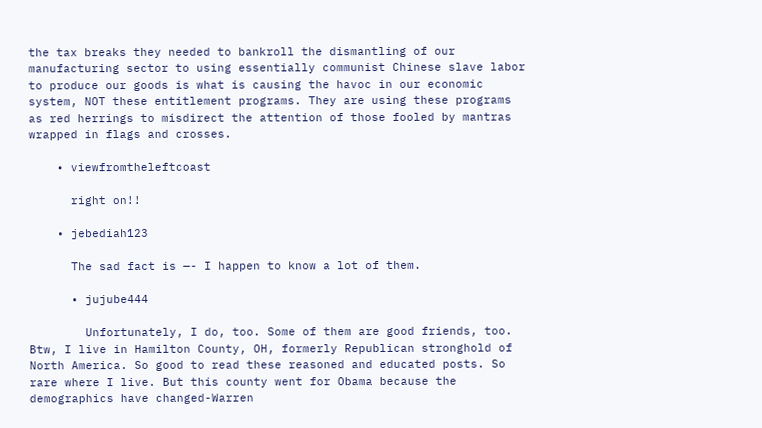the tax breaks they needed to bankroll the dismantling of our manufacturing sector to using essentially communist Chinese slave labor to produce our goods is what is causing the havoc in our economic system, NOT these entitlement programs. They are using these programs as red herrings to misdirect the attention of those fooled by mantras wrapped in flags and crosses.

    • viewfromtheleftcoast

      right on!!

    • jebediah123

      The sad fact is —- I happen to know a lot of them.

      • jujube444

        Unfortunately, I do, too. Some of them are good friends, too. Btw, I live in Hamilton County, OH, formerly Republican stronghold of North America. So good to read these reasoned and educated posts. So rare where I live. But this county went for Obama because the demographics have changed-Warren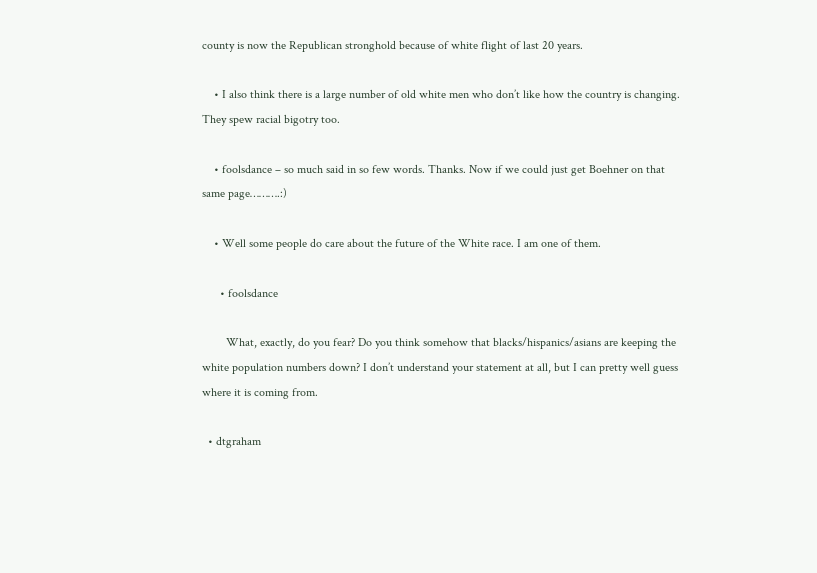county is now the Republican stronghold because of white flight of last 20 years.

    • I also think there is a large number of old white men who don’t like how the country is changing. They spew racial bigotry too.

    • foolsdance – so much said in so few words. Thanks. Now if we could just get Boehner on that same page……….:)

    • Well some people do care about the future of the White race. I am one of them.

      • foolsdance

        What, exactly, do you fear? Do you think somehow that blacks/hispanics/asians are keeping the white population numbers down? I don’t understand your statement at all, but I can pretty well guess where it is coming from.

  • dtgraham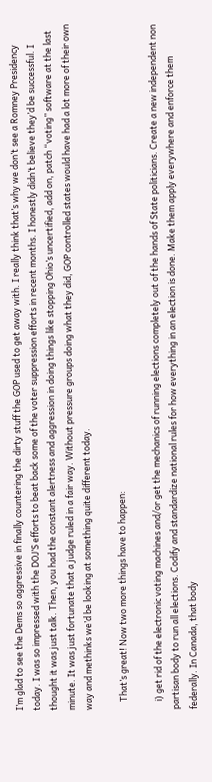I’m glad to see the Dems so aggressive in finally countering the dirty stuff the GOP used to get away with. I really think that’s why we don’t see a Romney Presidency today. I was so impressed with the DOJ’S efforts to beat back some of the voter suppression efforts in recent months. I honestly didn’t believe they’d be successful. I thought it was just talk. Then, you had the constant alertness and aggression in doing things like stopping Ohio’s uncertified, add on, patch “voting” software at the last minute. It was just fortunate that a judge ruled in a fair way. Without pressure groups doing what they did, GOP controlled states would have had a lot more of their own way and methinks we’d be looking at something quite different today.

    That’s great! Now two more things have to happen:

    i) get rid of the electronic voting machines and/or get the mechanics of running elections completely out of the hands of State politicians. Create a new independent non partisan body to run all elections. Codify and standardize national rules for how everything in an election is done. Make them apply everywhere and enforce them federally. In Canada, that body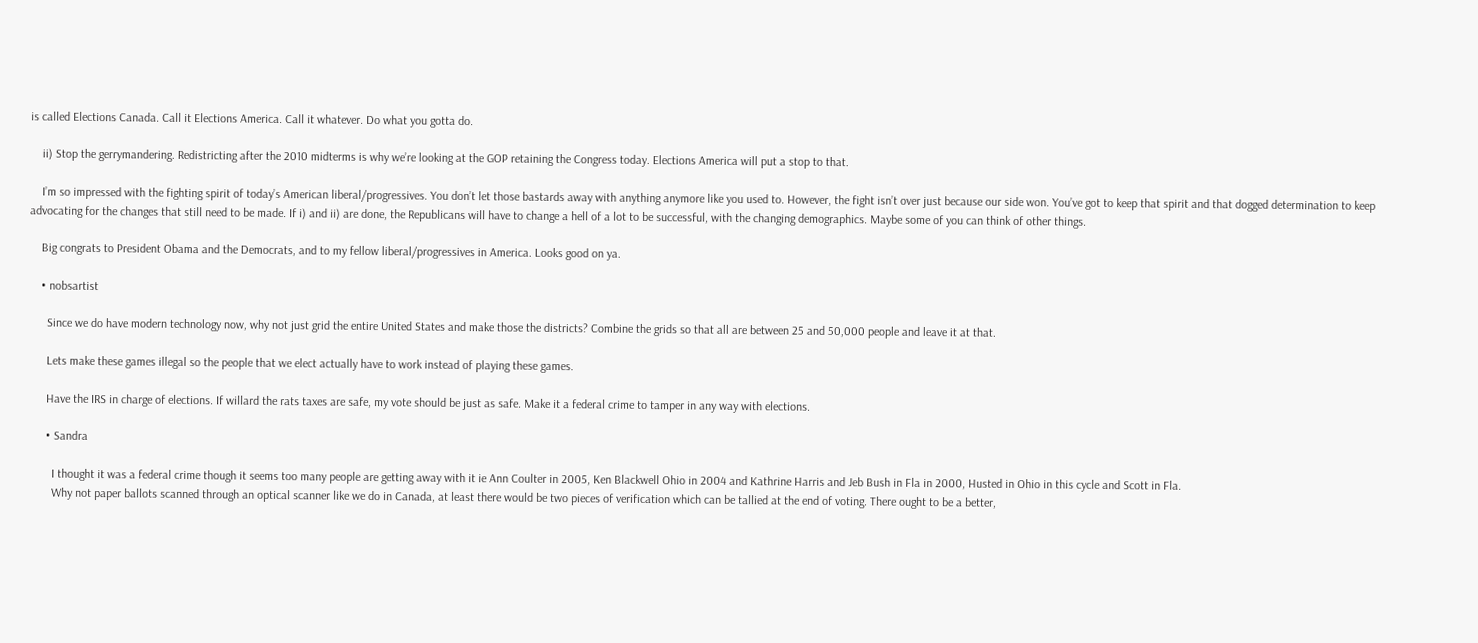is called Elections Canada. Call it Elections America. Call it whatever. Do what you gotta do.

    ii) Stop the gerrymandering. Redistricting after the 2010 midterms is why we’re looking at the GOP retaining the Congress today. Elections America will put a stop to that.

    I’m so impressed with the fighting spirit of today’s American liberal/progressives. You don’t let those bastards away with anything anymore like you used to. However, the fight isn’t over just because our side won. You’ve got to keep that spirit and that dogged determination to keep advocating for the changes that still need to be made. If i) and ii) are done, the Republicans will have to change a hell of a lot to be successful, with the changing demographics. Maybe some of you can think of other things.

    Big congrats to President Obama and the Democrats, and to my fellow liberal/progressives in America. Looks good on ya.

    • nobsartist

      Since we do have modern technology now, why not just grid the entire United States and make those the districts? Combine the grids so that all are between 25 and 50,000 people and leave it at that.

      Lets make these games illegal so the people that we elect actually have to work instead of playing these games.

      Have the IRS in charge of elections. If willard the rats taxes are safe, my vote should be just as safe. Make it a federal crime to tamper in any way with elections.

      • Sandra

        I thought it was a federal crime though it seems too many people are getting away with it ie Ann Coulter in 2005, Ken Blackwell Ohio in 2004 and Kathrine Harris and Jeb Bush in Fla in 2000, Husted in Ohio in this cycle and Scott in Fla.
        Why not paper ballots scanned through an optical scanner like we do in Canada, at least there would be two pieces of verification which can be tallied at the end of voting. There ought to be a better,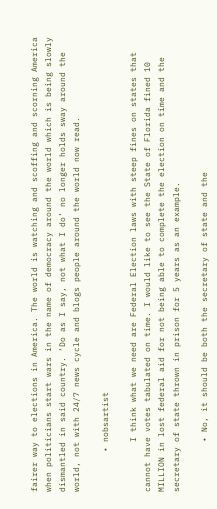fairer way to elections in America. The world is watching and scoffing and scorning America when politicians start wars in the name of democracy around the world which is being slowly dismantled in said country. ‘Do as I say, not what I do’ no longer holds sway around the world, not with 24/7 news cycle and blogs people around the world now read.

        • nobsartist

          I think what we need are Federal Election laws with steep fines on states that cannot have votes tabulated on time. I would like to see the State of Florida fined 10 MILLION in lost federal aid for not being able to complete the election on time and the secretary of state thrown in prison for 5 years as an example.

          • No, it should be both the secretary of state and the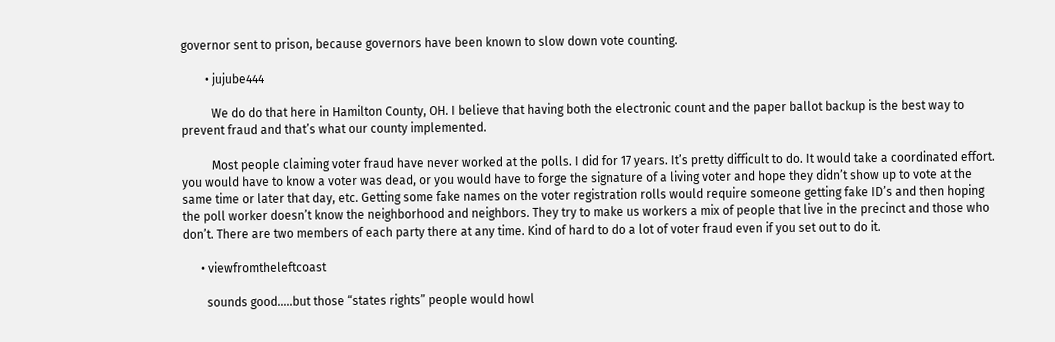governor sent to prison, because governors have been known to slow down vote counting.

        • jujube444

          We do do that here in Hamilton County, OH. I believe that having both the electronic count and the paper ballot backup is the best way to prevent fraud and that’s what our county implemented.

          Most people claiming voter fraud have never worked at the polls. I did for 17 years. It’s pretty difficult to do. It would take a coordinated effort. you would have to know a voter was dead, or you would have to forge the signature of a living voter and hope they didn’t show up to vote at the same time or later that day, etc. Getting some fake names on the voter registration rolls would require someone getting fake ID’s and then hoping the poll worker doesn’t know the neighborhood and neighbors. They try to make us workers a mix of people that live in the precinct and those who don’t. There are two members of each party there at any time. Kind of hard to do a lot of voter fraud even if you set out to do it.

      • viewfromtheleftcoast

        sounds good…..but those “states rights” people would howl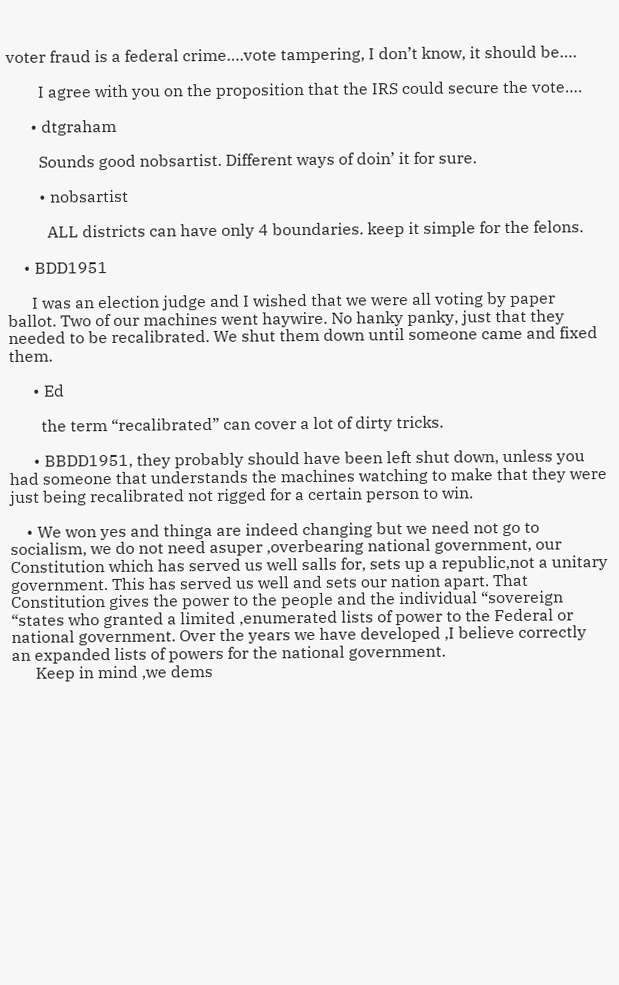voter fraud is a federal crime….vote tampering, I don’t know, it should be….

        I agree with you on the proposition that the IRS could secure the vote….

      • dtgraham

        Sounds good nobsartist. Different ways of doin’ it for sure.

        • nobsartist

          ALL districts can have only 4 boundaries. keep it simple for the felons.

    • BDD1951

      I was an election judge and I wished that we were all voting by paper ballot. Two of our machines went haywire. No hanky panky, just that they needed to be recalibrated. We shut them down until someone came and fixed them.

      • Ed

        the term “recalibrated” can cover a lot of dirty tricks.

      • BBDD1951, they probably should have been left shut down, unless you had someone that understands the machines watching to make that they were just being recalibrated not rigged for a certain person to win.

    • We won yes and thinga are indeed changing but we need not go to socialism, we do not need asuper ,overbearing national government, our Constitution which has served us well salls for, sets up a republic,not a unitary government. This has served us well and sets our nation apart. That Constitution gives the power to the people and the individual “sovereign “states who granted a limited ,enumerated lists of power to the Federal or national government. Over the years we have developed ,I believe correctly an expanded lists of powers for the national government.
      Keep in mind ,we dems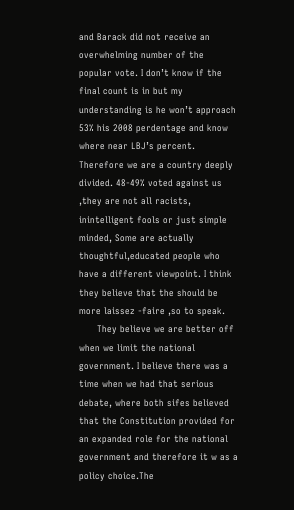and Barack did not receive an overwhelming number of the popular vote. I don’t know if the final count is in but my understanding is he won’t approach 53% his 2008 perdentage and know where near LBJ’s percent. Therefore we are a country deeply divided. 48-49% voted against us ,they are not all racists, inintelligent fools or just simple minded, Some are actually thoughtful,educated people who have a different viewpoint. I think they believe that the should be more laissez -faire ,so to speak.
      They believe we are better off when we limit the national government. I believe there was a time when we had that serious debate, where both sifes believed that the Constitution provided for an expanded role for the national government and therefore it w as a policy choice.The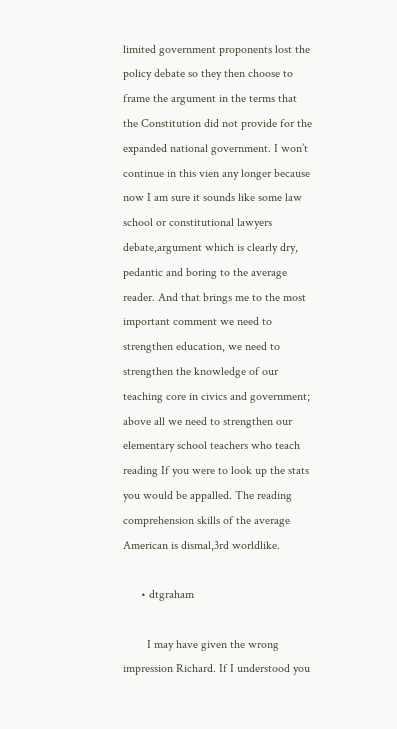limited government proponents lost the policy debate so they then choose to frame the argument in the terms that the Constitution did not provide for the expanded national government. I won’t continue in this vien any longer because now I am sure it sounds like some law school or constitutional lawyers debate,argument which is clearly dry, pedantic and boring to the average reader. And that brings me to the most important comment we need to strengthen education, we need to strengthen the knowledge of our teaching core in civics and government; above all we need to strengthen our elementary school teachers who teach reading If you were to look up the stats you would be appalled. The reading comprehension skills of the average American is dismal,3rd worldlike.

      • dtgraham

        I may have given the wrong impression Richard. If I understood you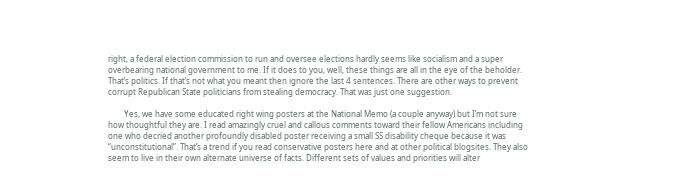right, a federal election commission to run and oversee elections hardly seems like socialism and a super overbearing national government to me. If it does to you, well, these things are all in the eye of the beholder. That’s politics. If that’s not what you meant then ignore the last 4 sentences. There are other ways to prevent corrupt Republican State politicians from stealing democracy. That was just one suggestion.

        Yes, we have some educated right wing posters at the National Memo (a couple anyway) but I’m not sure how thoughtful they are. I read amazingly cruel and callous comments toward their fellow Americans including one who decried another profoundly disabled poster receiving a small SS disability cheque because it was “unconstitutional”. That’s a trend if you read conservative posters here and at other political blogsites. They also seem to live in their own alternate universe of facts. Different sets of values and priorities will alter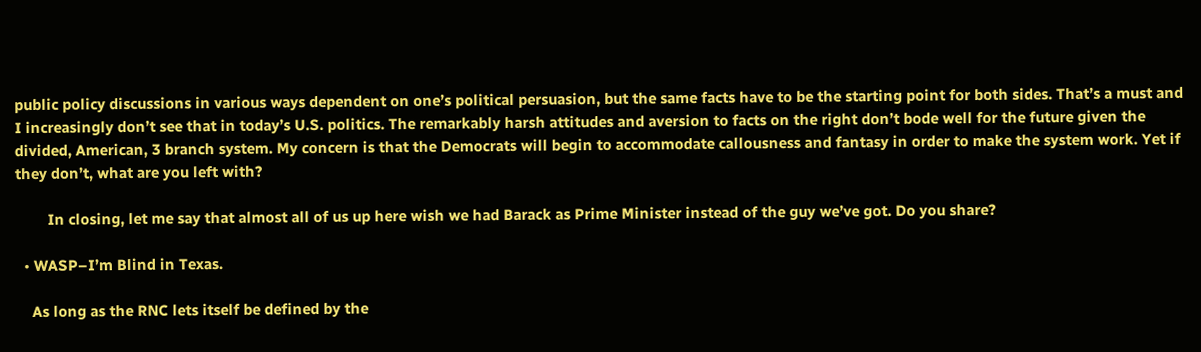public policy discussions in various ways dependent on one’s political persuasion, but the same facts have to be the starting point for both sides. That’s a must and I increasingly don’t see that in today’s U.S. politics. The remarkably harsh attitudes and aversion to facts on the right don’t bode well for the future given the divided, American, 3 branch system. My concern is that the Democrats will begin to accommodate callousness and fantasy in order to make the system work. Yet if they don’t, what are you left with?

        In closing, let me say that almost all of us up here wish we had Barack as Prime Minister instead of the guy we’ve got. Do you share?

  • WASP–I’m Blind in Texas.

    As long as the RNC lets itself be defined by the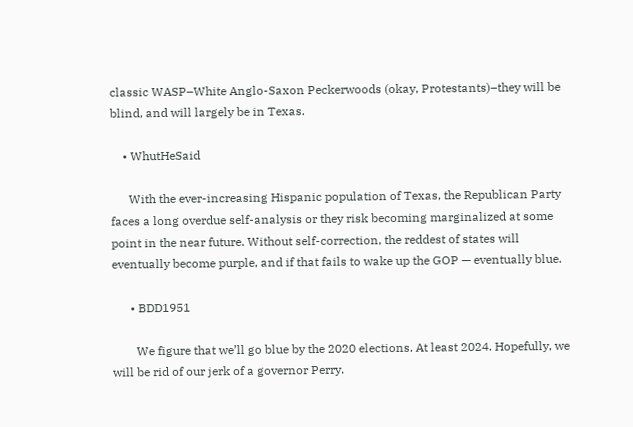classic WASP–White Anglo-Saxon Peckerwoods (okay, Protestants)–they will be blind, and will largely be in Texas.

    • WhutHeSaid

      With the ever-increasing Hispanic population of Texas, the Republican Party faces a long overdue self-analysis or they risk becoming marginalized at some point in the near future. Without self-correction, the reddest of states will eventually become purple, and if that fails to wake up the GOP — eventually blue.

      • BDD1951

        We figure that we’ll go blue by the 2020 elections. At least 2024. Hopefully, we will be rid of our jerk of a governor Perry.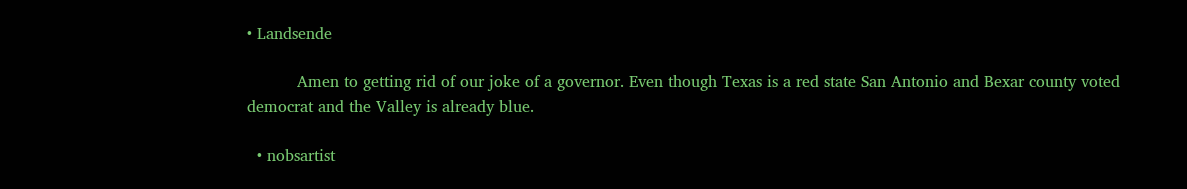• Landsende

          Amen to getting rid of our joke of a governor. Even though Texas is a red state San Antonio and Bexar county voted democrat and the Valley is already blue.

  • nobsartist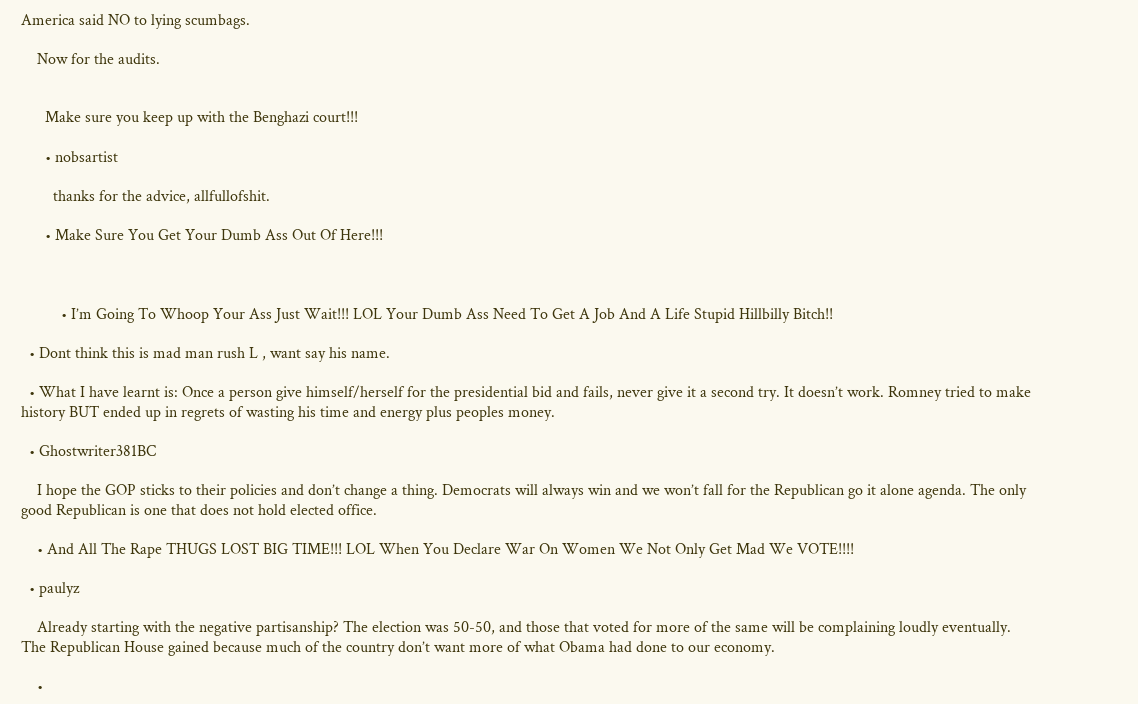America said NO to lying scumbags.

    Now for the audits.


      Make sure you keep up with the Benghazi court!!!

      • nobsartist

        thanks for the advice, allfullofshit.

      • Make Sure You Get Your Dumb Ass Out Of Here!!!



          • I’m Going To Whoop Your Ass Just Wait!!! LOL Your Dumb Ass Need To Get A Job And A Life Stupid Hillbilly Bitch!!

  • Dont think this is mad man rush L , want say his name.

  • What I have learnt is: Once a person give himself/herself for the presidential bid and fails, never give it a second try. It doesn’t work. Romney tried to make history BUT ended up in regrets of wasting his time and energy plus peoples money.

  • Ghostwriter381BC

    I hope the GOP sticks to their policies and don’t change a thing. Democrats will always win and we won’t fall for the Republican go it alone agenda. The only good Republican is one that does not hold elected office.

    • And All The Rape THUGS LOST BIG TIME!!! LOL When You Declare War On Women We Not Only Get Mad We VOTE!!!!

  • paulyz

    Already starting with the negative partisanship? The election was 50-50, and those that voted for more of the same will be complaining loudly eventually. The Republican House gained because much of the country don’t want more of what Obama had done to our economy.

    •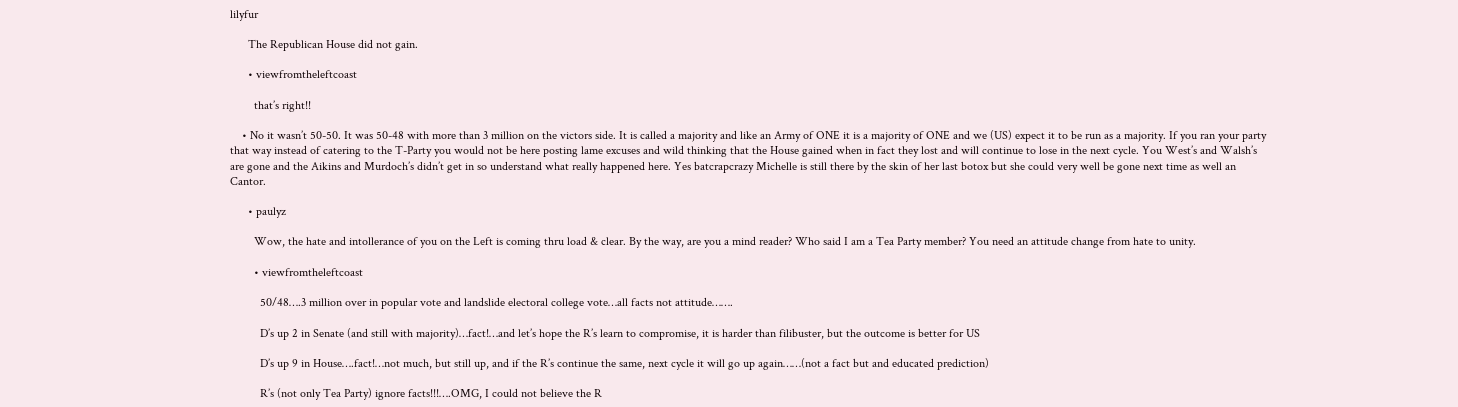lilyfur

      The Republican House did not gain.

      • viewfromtheleftcoast

        that’s right!!

    • No it wasn’t 50-50. It was 50-48 with more than 3 million on the victors side. It is called a majority and like an Army of ONE it is a majority of ONE and we (US) expect it to be run as a majority. If you ran your party that way instead of catering to the T-Party you would not be here posting lame excuses and wild thinking that the House gained when in fact they lost and will continue to lose in the next cycle. You West’s and Walsh’s are gone and the Aikins and Murdoch’s didn’t get in so understand what really happened here. Yes batcrapcrazy Michelle is still there by the skin of her last botox but she could very well be gone next time as well an Cantor.

      • paulyz

        Wow, the hate and intollerance of you on the Left is coming thru load & clear. By the way, are you a mind reader? Who said I am a Tea Party member? You need an attitude change from hate to unity.

        • viewfromtheleftcoast

          50/48….3 million over in popular vote and landslide electoral college vote…all facts not attitude…….

          D’s up 2 in Senate (and still with majority)…fact!…and let’s hope the R’s learn to compromise, it is harder than filibuster, but the outcome is better for US

          D’s up 9 in House….fact!…not much, but still up, and if the R’s continue the same, next cycle it will go up again……(not a fact but and educated prediction)

          R’s (not only Tea Party) ignore facts!!!….OMG, I could not believe the R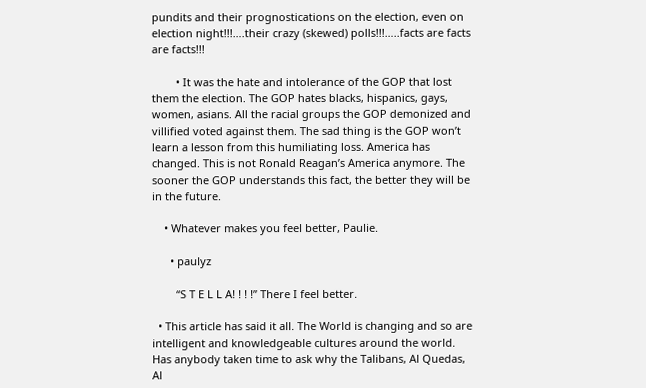pundits and their prognostications on the election, even on election night!!!….their crazy (skewed) polls!!!…..facts are facts are facts!!!

        • It was the hate and intolerance of the GOP that lost them the election. The GOP hates blacks, hispanics, gays, women, asians. All the racial groups the GOP demonized and villified voted against them. The sad thing is the GOP won’t learn a lesson from this humiliating loss. America has changed. This is not Ronald Reagan’s America anymore. The sooner the GOP understands this fact, the better they will be in the future.

    • Whatever makes you feel better, Paulie.

      • paulyz

        “S T E L L A! ! ! !” There I feel better.

  • This article has said it all. The World is changing and so are intelligent and knowledgeable cultures around the world. Has anybody taken time to ask why the Talibans, Al Quedas, Al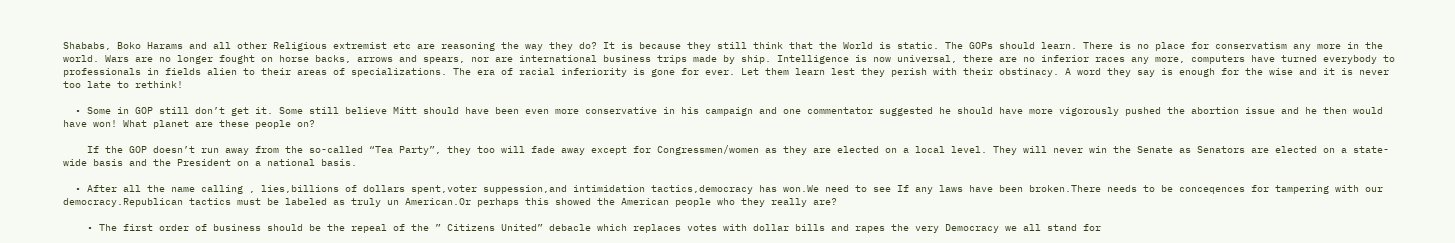Shababs, Boko Harams and all other Religious extremist etc are reasoning the way they do? It is because they still think that the World is static. The GOPs should learn. There is no place for conservatism any more in the world. Wars are no longer fought on horse backs, arrows and spears, nor are international business trips made by ship. Intelligence is now universal, there are no inferior races any more, computers have turned everybody to professionals in fields alien to their areas of specializations. The era of racial inferiority is gone for ever. Let them learn lest they perish with their obstinacy. A word they say is enough for the wise and it is never too late to rethink!

  • Some in GOP still don’t get it. Some still believe Mitt should have been even more conservative in his campaign and one commentator suggested he should have more vigorously pushed the abortion issue and he then would have won! What planet are these people on?

    If the GOP doesn’t run away from the so-called “Tea Party”, they too will fade away except for Congressmen/women as they are elected on a local level. They will never win the Senate as Senators are elected on a state-wide basis and the President on a national basis.

  • After all the name calling , lies,billions of dollars spent,voter suppession,and intimidation tactics,democracy has won.We need to see If any laws have been broken.There needs to be conceqences for tampering with our democracy.Republican tactics must be labeled as truly un American.Or perhaps this showed the American people who they really are?

    • The first order of business should be the repeal of the ” Citizens United” debacle which replaces votes with dollar bills and rapes the very Democracy we all stand for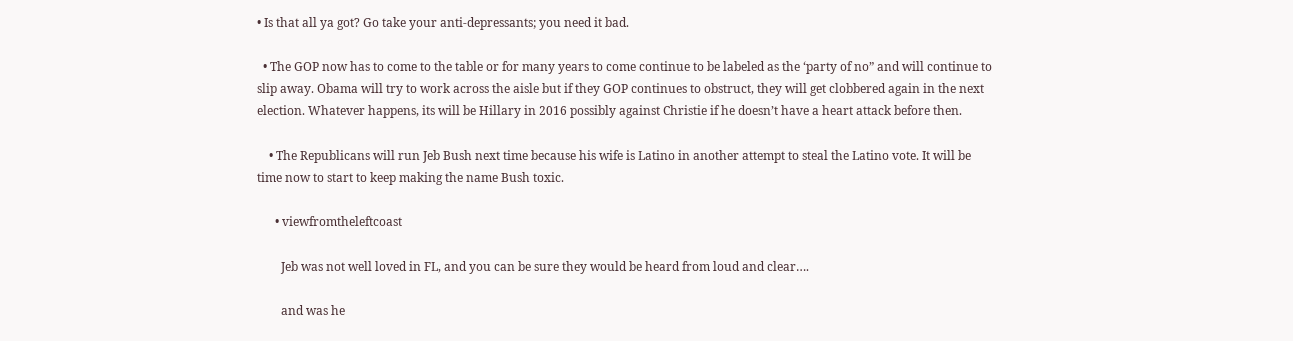• Is that all ya got? Go take your anti-depressants; you need it bad.

  • The GOP now has to come to the table or for many years to come continue to be labeled as the ‘party of no” and will continue to slip away. Obama will try to work across the aisle but if they GOP continues to obstruct, they will get clobbered again in the next election. Whatever happens, its will be Hillary in 2016 possibly against Christie if he doesn’t have a heart attack before then.

    • The Republicans will run Jeb Bush next time because his wife is Latino in another attempt to steal the Latino vote. It will be time now to start to keep making the name Bush toxic.

      • viewfromtheleftcoast

        Jeb was not well loved in FL, and you can be sure they would be heard from loud and clear….

        and was he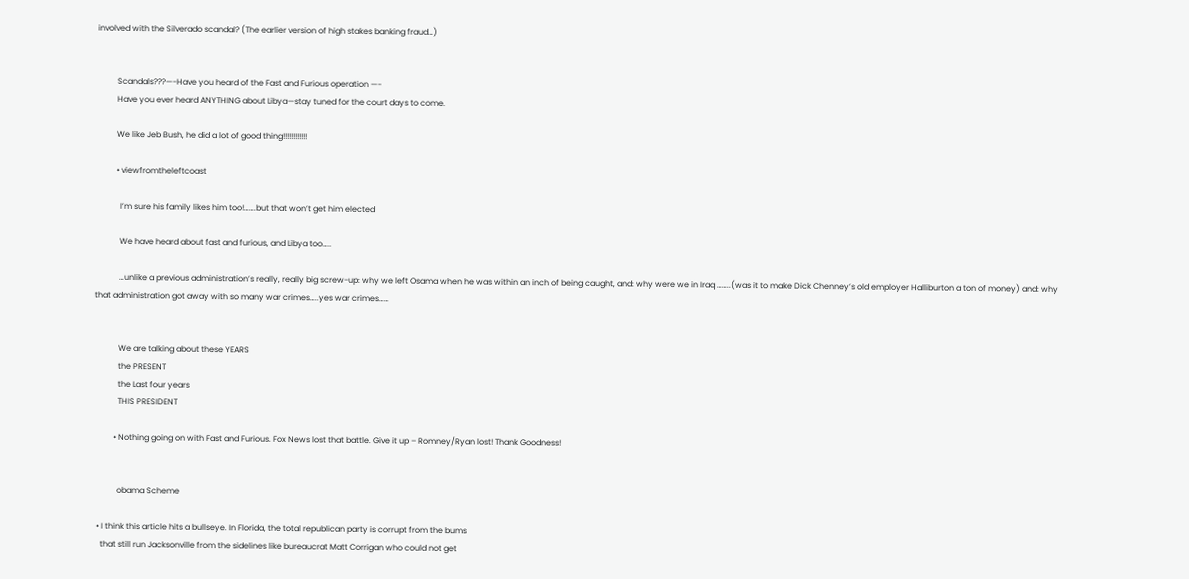involved with the Silverado scandal? (The earlier version of high stakes banking fraud…)


          Scandals???—-Have you heard of the Fast and Furious operation —-
          Have you ever heard ANYTHING about Libya—stay tuned for the court days to come.

          We like Jeb Bush, he did a lot of good thing!!!!!!!!!!!!

          • viewfromtheleftcoast

            I’m sure his family likes him too!…….but that won’t get him elected

            We have heard about fast and furious, and Libya too…..

            …unlike a previous administration’s really, really big screw-up: why we left Osama when he was within an inch of being caught, and: why were we in Iraq ……..(was it to make Dick Chenney’s old employer Halliburton a ton of money) and: why that administration got away with so many war crimes…..yes war crimes……


            We are talking about these YEARS
            the PRESENT
            the Last four years
            THIS PRESIDENT

          • Nothing going on with Fast and Furious. Fox News lost that battle. Give it up – Romney/Ryan lost! Thank Goodness!


            obama Scheme

  • I think this article hits a bullseye. In Florida, the total republican party is corrupt from the bums
    that still run Jacksonville from the sidelines like bureaucrat Matt Corrigan who could not get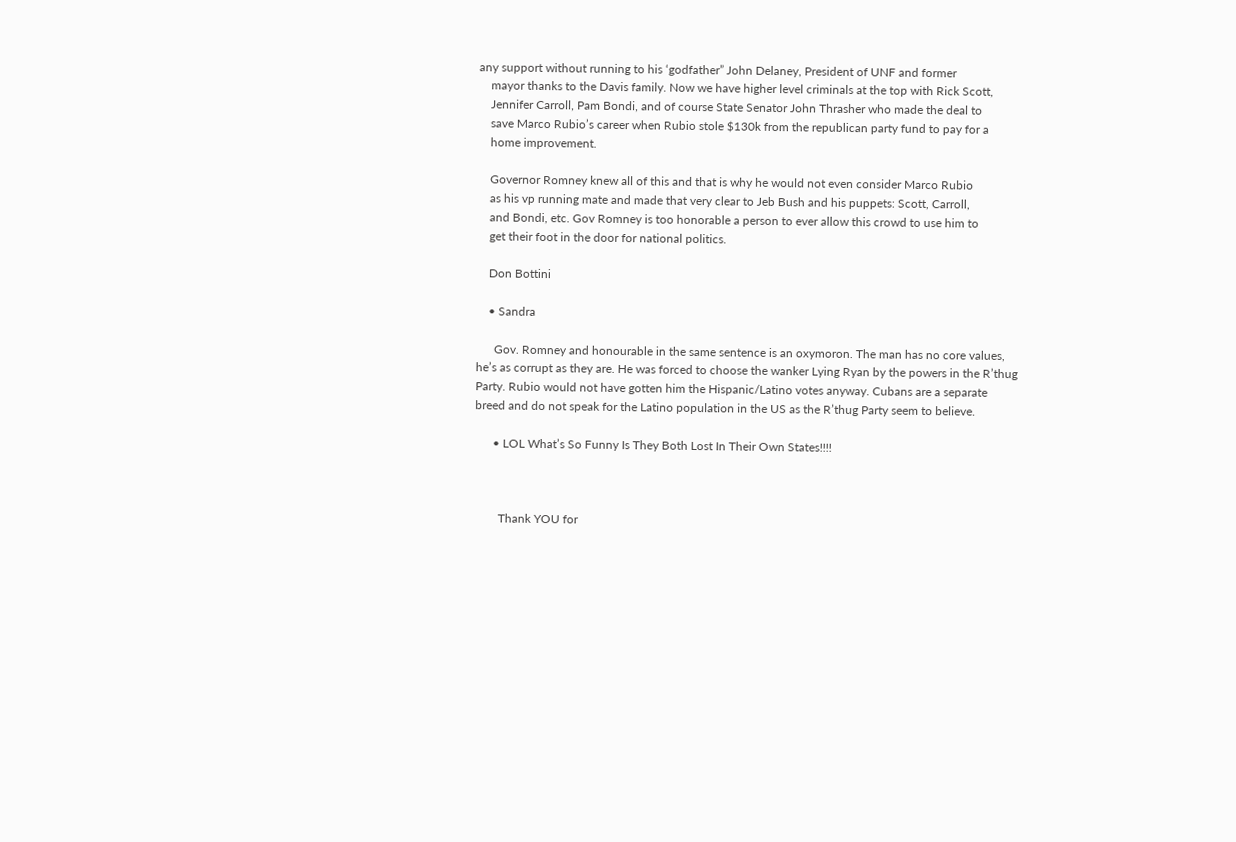any support without running to his ‘godfather” John Delaney, President of UNF and former
    mayor thanks to the Davis family. Now we have higher level criminals at the top with Rick Scott,
    Jennifer Carroll, Pam Bondi, and of course State Senator John Thrasher who made the deal to
    save Marco Rubio’s career when Rubio stole $130k from the republican party fund to pay for a
    home improvement.

    Governor Romney knew all of this and that is why he would not even consider Marco Rubio
    as his vp running mate and made that very clear to Jeb Bush and his puppets: Scott, Carroll,
    and Bondi, etc. Gov Romney is too honorable a person to ever allow this crowd to use him to
    get their foot in the door for national politics.

    Don Bottini

    • Sandra

      Gov. Romney and honourable in the same sentence is an oxymoron. The man has no core values, he’s as corrupt as they are. He was forced to choose the wanker Lying Ryan by the powers in the R’thug Party. Rubio would not have gotten him the Hispanic/Latino votes anyway. Cubans are a separate breed and do not speak for the Latino population in the US as the R’thug Party seem to believe.

      • LOL What’s So Funny Is They Both Lost In Their Own States!!!!



        Thank YOU for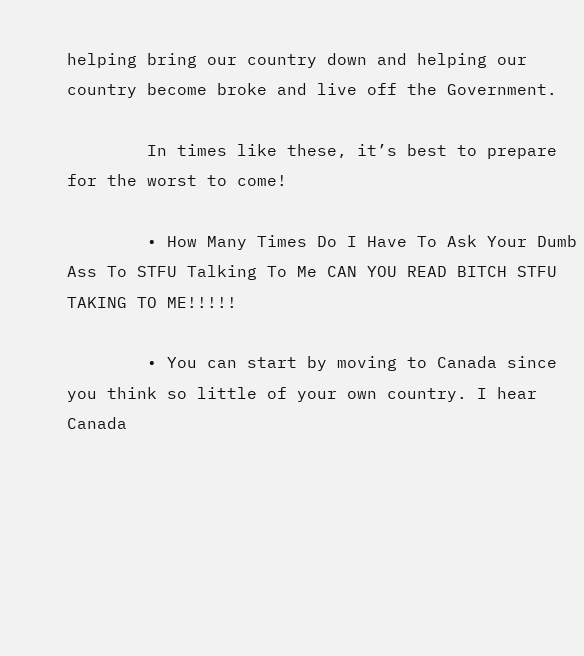helping bring our country down and helping our country become broke and live off the Government.

        In times like these, it’s best to prepare for the worst to come!

        • How Many Times Do I Have To Ask Your Dumb Ass To STFU Talking To Me CAN YOU READ BITCH STFU TAKING TO ME!!!!!

        • You can start by moving to Canada since you think so little of your own country. I hear Canada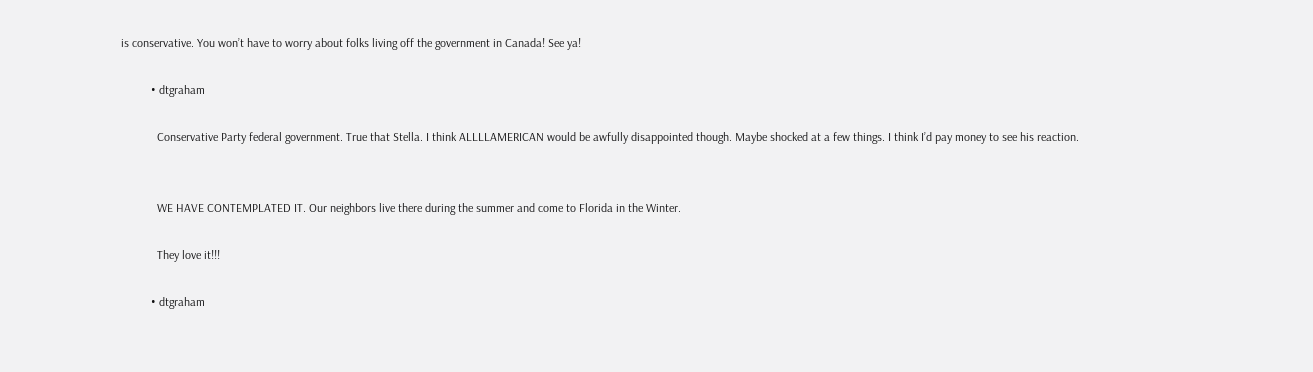is conservative. You won’t have to worry about folks living off the government in Canada! See ya!

          • dtgraham

            Conservative Party federal government. True that Stella. I think ALLLLAMERICAN would be awfully disappointed though. Maybe shocked at a few things. I think I’d pay money to see his reaction.


            WE HAVE CONTEMPLATED IT. Our neighbors live there during the summer and come to Florida in the Winter.

            They love it!!!

          • dtgraham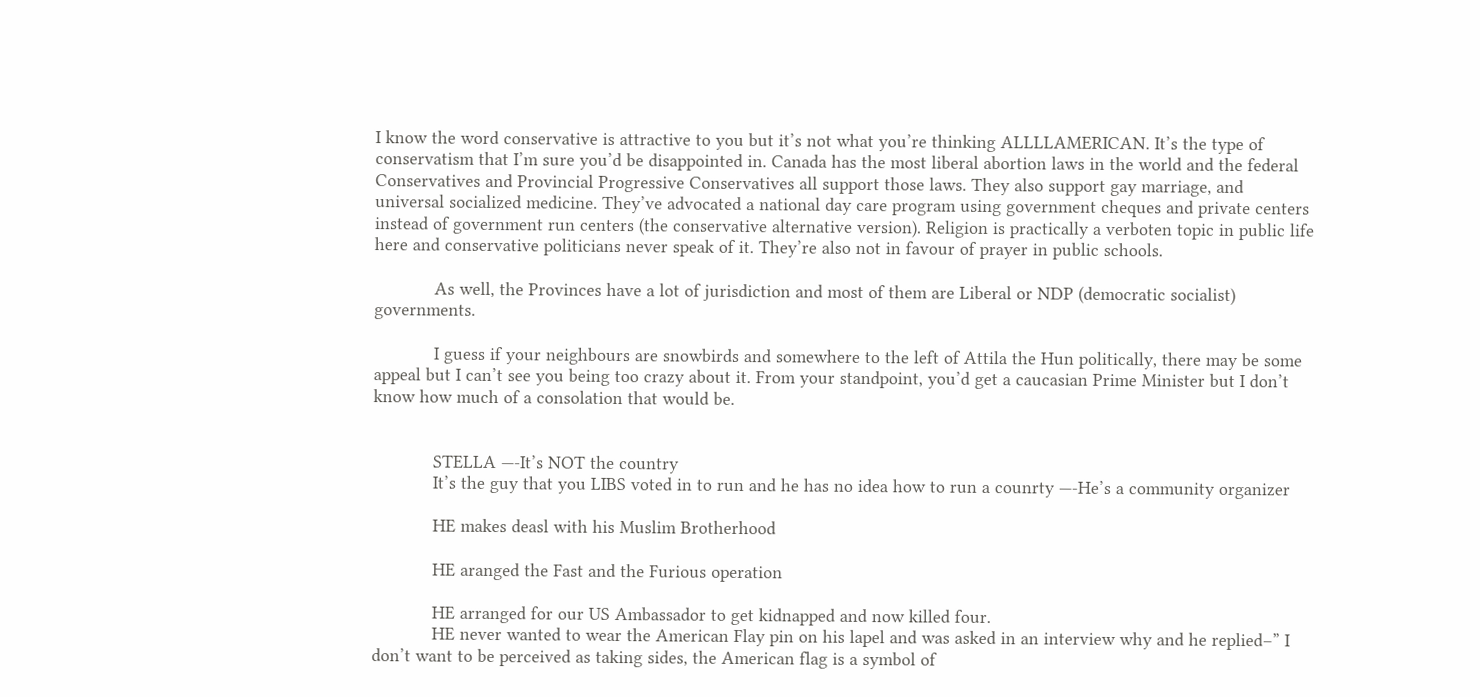I know the word conservative is attractive to you but it’s not what you’re thinking ALLLLAMERICAN. It’s the type of conservatism that I’m sure you’d be disappointed in. Canada has the most liberal abortion laws in the world and the federal Conservatives and Provincial Progressive Conservatives all support those laws. They also support gay marriage, and universal socialized medicine. They’ve advocated a national day care program using government cheques and private centers instead of government run centers (the conservative alternative version). Religion is practically a verboten topic in public life here and conservative politicians never speak of it. They’re also not in favour of prayer in public schools.

            As well, the Provinces have a lot of jurisdiction and most of them are Liberal or NDP (democratic socialist) governments.

            I guess if your neighbours are snowbirds and somewhere to the left of Attila the Hun politically, there may be some appeal but I can’t see you being too crazy about it. From your standpoint, you’d get a caucasian Prime Minister but I don’t know how much of a consolation that would be.


            STELLA —-It’s NOT the country
            It’s the guy that you LIBS voted in to run and he has no idea how to run a counrty —-He’s a community organizer

            HE makes deasl with his Muslim Brotherhood

            HE aranged the Fast and the Furious operation

            HE arranged for our US Ambassador to get kidnapped and now killed four.
            HE never wanted to wear the American Flay pin on his lapel and was asked in an interview why and he replied–” I don’t want to be perceived as taking sides, the American flag is a symbol of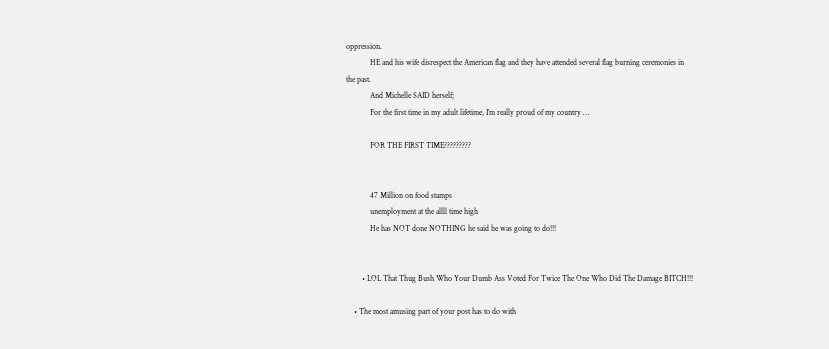oppression.
            HE and his wife disrespect the American flag and they have attended several flag burning ceremonies in the past.
            And Michelle SAID herself;
            For the first time in my adult lifetime, I’m really proud of my country …

            FOR THE FIRST TIME?????????


            47 Million on food stamps
            unemployment at the allll time high
            He has NOT done NOTHING he said he was going to do!!!


        • LOL That Thug Bush Who Your Dumb Ass Voted For Twice The One Who Did The Damage BITCH!!!

    • The most amusing part of your post has to do with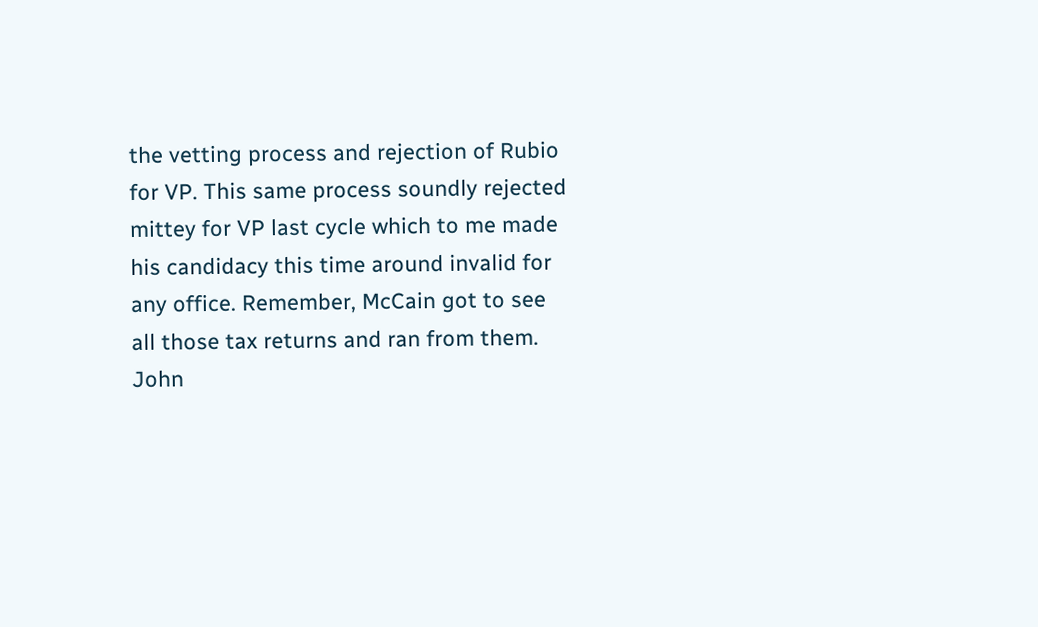the vetting process and rejection of Rubio for VP. This same process soundly rejected mittey for VP last cycle which to me made his candidacy this time around invalid for any office. Remember, McCain got to see all those tax returns and ran from them. John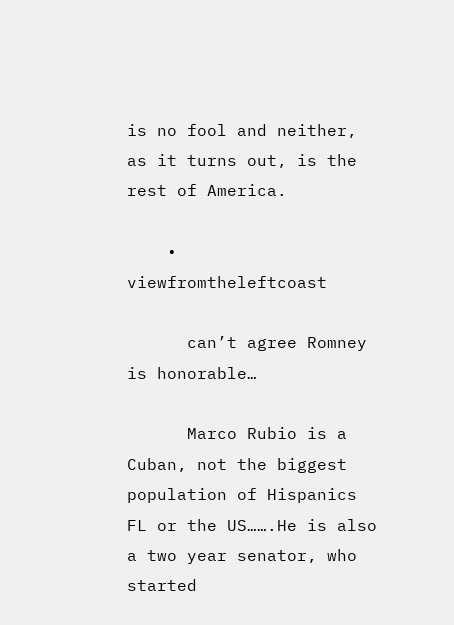is no fool and neither, as it turns out, is the rest of America.

    • viewfromtheleftcoast

      can’t agree Romney is honorable…

      Marco Rubio is a Cuban, not the biggest population of Hispanics FL or the US…….He is also a two year senator, who started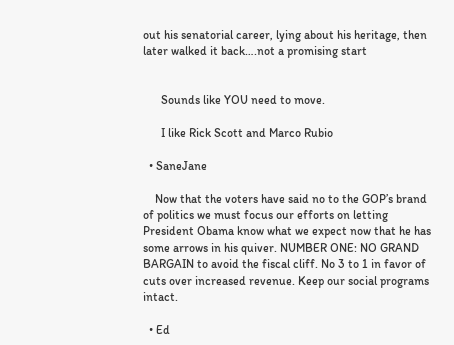out his senatorial career, lying about his heritage, then later walked it back….not a promising start


      Sounds like YOU need to move.

      I like Rick Scott and Marco Rubio

  • SaneJane

    Now that the voters have said no to the GOP’s brand of politics we must focus our efforts on letting President Obama know what we expect now that he has some arrows in his quiver. NUMBER ONE: NO GRAND BARGAIN to avoid the fiscal cliff. No 3 to 1 in favor of cuts over increased revenue. Keep our social programs intact.

  • Ed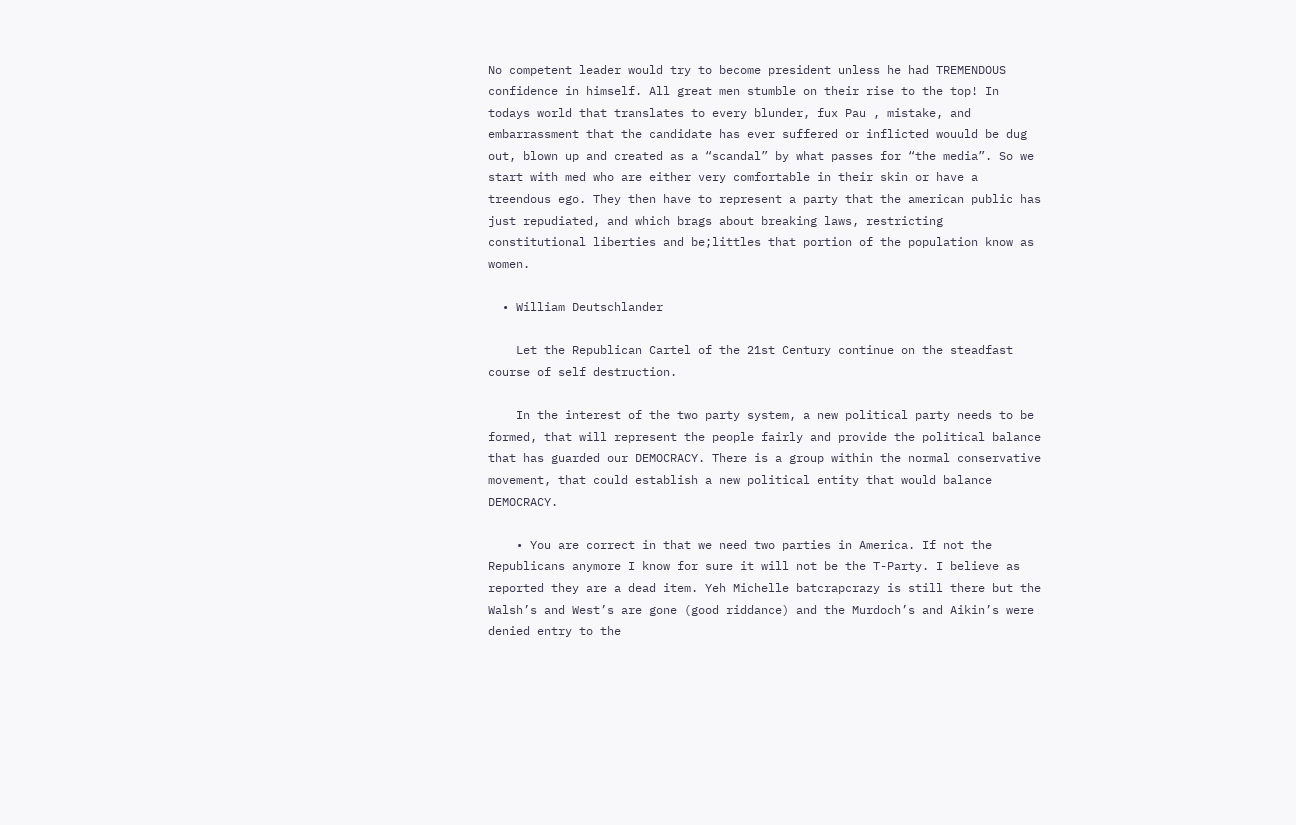No competent leader would try to become president unless he had TREMENDOUS confidence in himself. All great men stumble on their rise to the top! In todays world that translates to every blunder, fux Pau , mistake, and embarrassment that the candidate has ever suffered or inflicted wouuld be dug out, blown up and created as a “scandal” by what passes for “the media”. So we start with med who are either very comfortable in their skin or have a treendous ego. They then have to represent a party that the american public has just repudiated, and which brags about breaking laws, restricting constitutional liberties and be;littles that portion of the population know as women.

  • William Deutschlander

    Let the Republican Cartel of the 21st Century continue on the steadfast course of self destruction.

    In the interest of the two party system, a new political party needs to be formed, that will represent the people fairly and provide the political balance that has guarded our DEMOCRACY. There is a group within the normal conservative movement, that could establish a new political entity that would balance DEMOCRACY.

    • You are correct in that we need two parties in America. If not the Republicans anymore I know for sure it will not be the T-Party. I believe as reported they are a dead item. Yeh Michelle batcrapcrazy is still there but the Walsh’s and West’s are gone (good riddance) and the Murdoch’s and Aikin’s were denied entry to the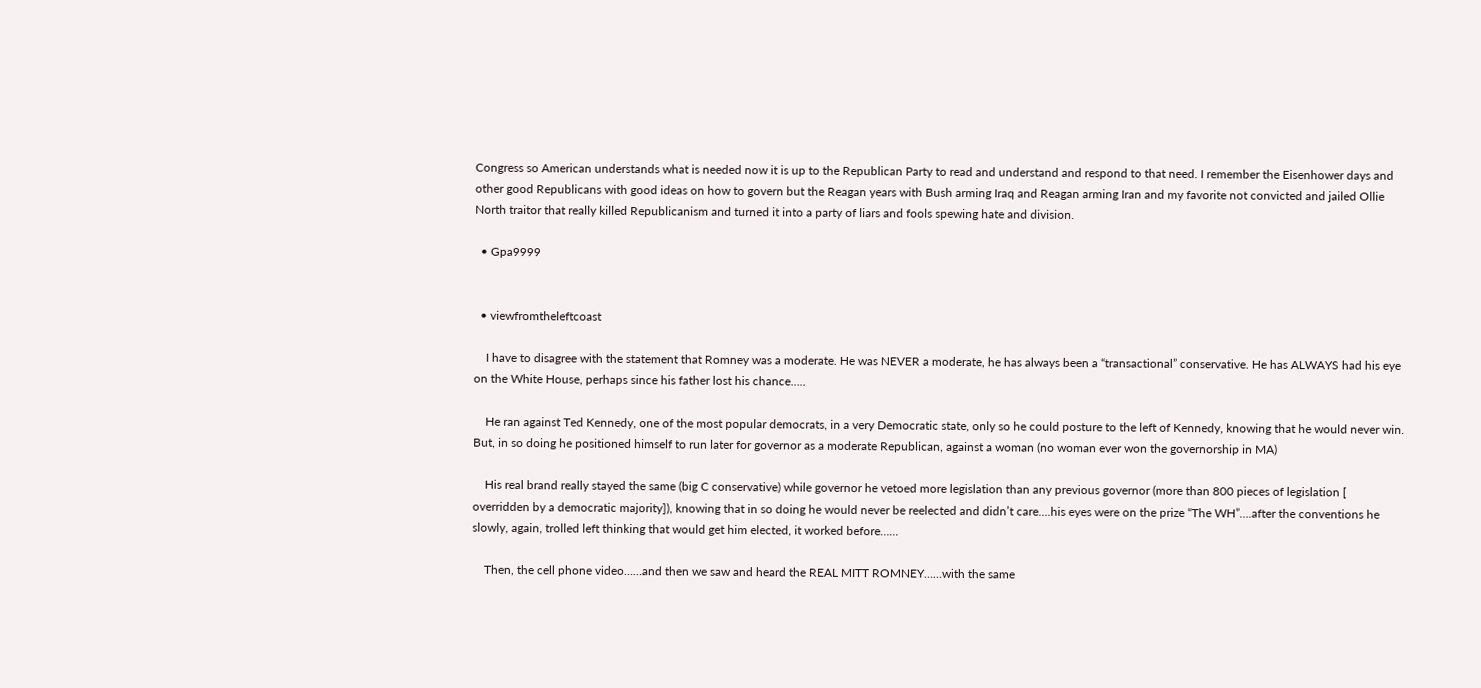Congress so American understands what is needed now it is up to the Republican Party to read and understand and respond to that need. I remember the Eisenhower days and other good Republicans with good ideas on how to govern but the Reagan years with Bush arming Iraq and Reagan arming Iran and my favorite not convicted and jailed Ollie North traitor that really killed Republicanism and turned it into a party of liars and fools spewing hate and division.

  • Gpa9999


  • viewfromtheleftcoast

    I have to disagree with the statement that Romney was a moderate. He was NEVER a moderate, he has always been a “transactional” conservative. He has ALWAYS had his eye on the White House, perhaps since his father lost his chance…..

    He ran against Ted Kennedy, one of the most popular democrats, in a very Democratic state, only so he could posture to the left of Kennedy, knowing that he would never win. But, in so doing he positioned himself to run later for governor as a moderate Republican, against a woman (no woman ever won the governorship in MA)

    His real brand really stayed the same (big C conservative) while governor he vetoed more legislation than any previous governor (more than 800 pieces of legislation [ overridden by a democratic majority]), knowing that in so doing he would never be reelected and didn’t care….his eyes were on the prize “The WH”….after the conventions he slowly, again, trolled left thinking that would get him elected, it worked before……

    Then, the cell phone video……and then we saw and heard the REAL MITT ROMNEY……with the same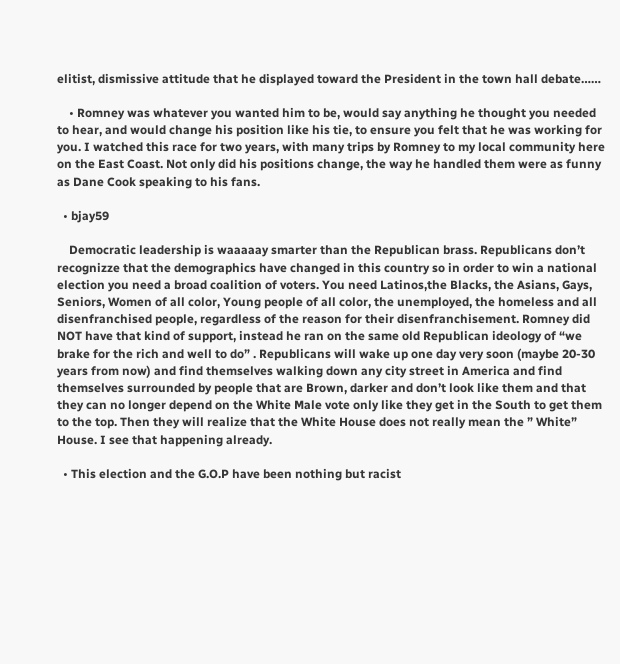elitist, dismissive attitude that he displayed toward the President in the town hall debate……

    • Romney was whatever you wanted him to be, would say anything he thought you needed to hear, and would change his position like his tie, to ensure you felt that he was working for you. I watched this race for two years, with many trips by Romney to my local community here on the East Coast. Not only did his positions change, the way he handled them were as funny as Dane Cook speaking to his fans.

  • bjay59

    Democratic leadership is waaaaay smarter than the Republican brass. Republicans don’t recognizze that the demographics have changed in this country so in order to win a national election you need a broad coalition of voters. You need Latinos,the Blacks, the Asians, Gays, Seniors, Women of all color, Young people of all color, the unemployed, the homeless and all disenfranchised people, regardless of the reason for their disenfranchisement. Romney did NOT have that kind of support, instead he ran on the same old Republican ideology of “we brake for the rich and well to do” . Republicans will wake up one day very soon (maybe 20-30 years from now) and find themselves walking down any city street in America and find themselves surrounded by people that are Brown, darker and don’t look like them and that they can no longer depend on the White Male vote only like they get in the South to get them to the top. Then they will realize that the White House does not really mean the ” White” House. I see that happening already.

  • This election and the G.O.P have been nothing but racist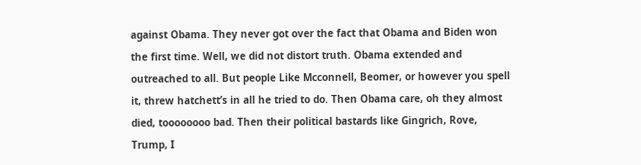against Obama. They never got over the fact that Obama and Biden won the first time. Well, we did not distort truth. Obama extended and outreached to all. But people Like Mcconnell, Beomer, or however you spell it, threw hatchett’s in all he tried to do. Then Obama care, oh they almost died, toooooooo bad. Then their political bastards like Gingrich, Rove, Trump, I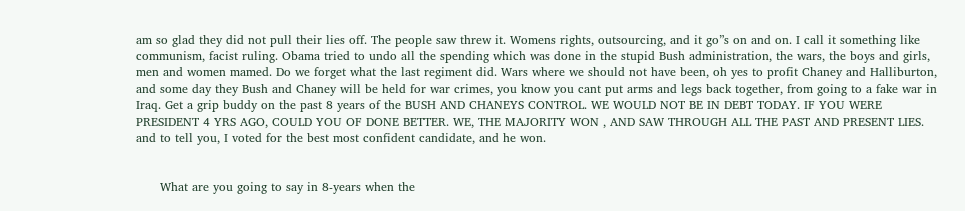am so glad they did not pull their lies off. The people saw threw it. Womens rights, outsourcing, and it go”s on and on. I call it something like communism, facist ruling. Obama tried to undo all the spending which was done in the stupid Bush administration, the wars, the boys and girls, men and women mamed. Do we forget what the last regiment did. Wars where we should not have been, oh yes to profit Chaney and Halliburton, and some day they Bush and Chaney will be held for war crimes, you know you cant put arms and legs back together, from going to a fake war in Iraq. Get a grip buddy on the past 8 years of the BUSH AND CHANEYS CONTROL. WE WOULD NOT BE IN DEBT TODAY. IF YOU WERE PRESIDENT 4 YRS AGO, COULD YOU OF DONE BETTER. WE, THE MAJORITY WON , AND SAW THROUGH ALL THE PAST AND PRESENT LIES. and to tell you, I voted for the best most confident candidate, and he won.


      What are you going to say in 8-years when the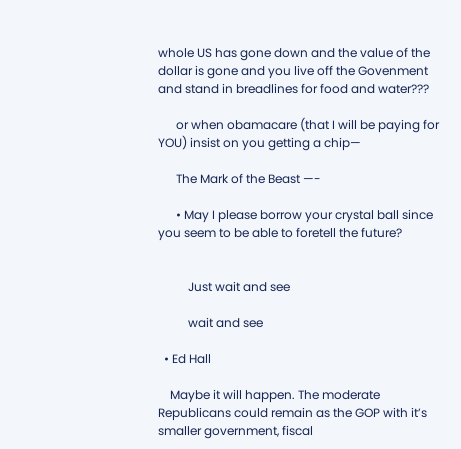whole US has gone down and the value of the dollar is gone and you live off the Govenment and stand in breadlines for food and water???

      or when obamacare (that I will be paying for YOU) insist on you getting a chip—

      The Mark of the Beast —-

      • May I please borrow your crystal ball since you seem to be able to foretell the future?


          Just wait and see

          wait and see

  • Ed Hall

    Maybe it will happen. The moderate Republicans could remain as the GOP with it’s smaller government, fiscal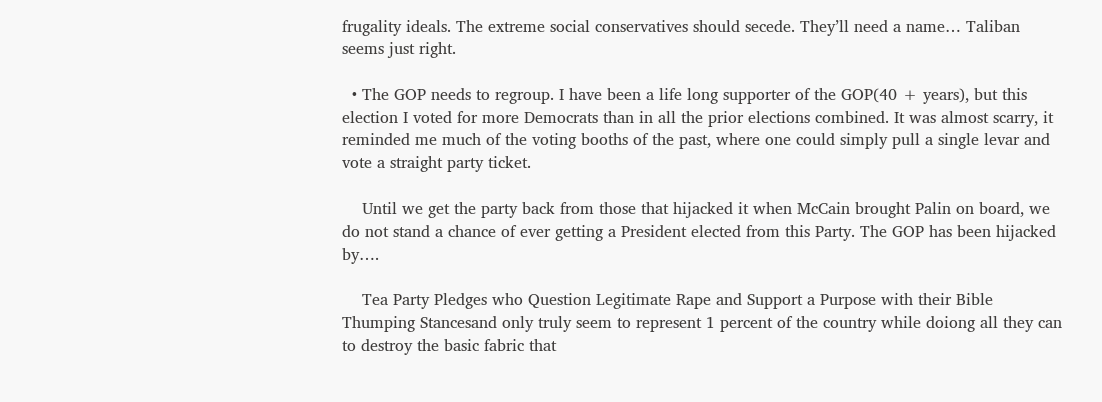frugality ideals. The extreme social conservatives should secede. They’ll need a name… Taliban seems just right.

  • The GOP needs to regroup. I have been a life long supporter of the GOP(40 + years), but this election I voted for more Democrats than in all the prior elections combined. It was almost scarry, it reminded me much of the voting booths of the past, where one could simply pull a single levar and vote a straight party ticket.

    Until we get the party back from those that hijacked it when McCain brought Palin on board, we do not stand a chance of ever getting a President elected from this Party. The GOP has been hijacked by….

    Tea Party Pledges who Question Legitimate Rape and Support a Purpose with their Bible Thumping Stancesand only truly seem to represent 1 percent of the country while doiong all they can to destroy the basic fabric that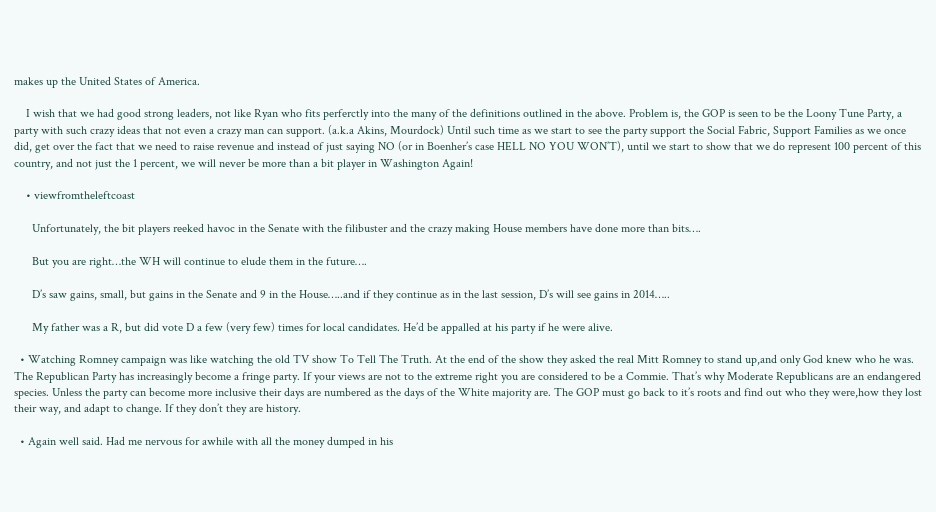makes up the United States of America.

    I wish that we had good strong leaders, not like Ryan who fits perferctly into the many of the definitions outlined in the above. Problem is, the GOP is seen to be the Loony Tune Party, a party with such crazy ideas that not even a crazy man can support. (a.k.a Akins, Mourdock) Until such time as we start to see the party support the Social Fabric, Support Families as we once did, get over the fact that we need to raise revenue and instead of just saying NO (or in Boenher’s case HELL NO YOU WON’T), until we start to show that we do represent 100 percent of this country, and not just the 1 percent, we will never be more than a bit player in Washington Again!

    • viewfromtheleftcoast

      Unfortunately, the bit players reeked havoc in the Senate with the filibuster and the crazy making House members have done more than bits….

      But you are right…the WH will continue to elude them in the future….

      D’s saw gains, small, but gains in the Senate and 9 in the House…..and if they continue as in the last session, D’s will see gains in 2014…..

      My father was a R, but did vote D a few (very few) times for local candidates. He’d be appalled at his party if he were alive.

  • Watching Romney campaign was like watching the old TV show To Tell The Truth. At the end of the show they asked the real Mitt Romney to stand up,and only God knew who he was. The Republican Party has increasingly become a fringe party. If your views are not to the extreme right you are considered to be a Commie. That’s why Moderate Republicans are an endangered species. Unless the party can become more inclusive their days are numbered as the days of the White majority are. The GOP must go back to it’s roots and find out who they were,how they lost their way, and adapt to change. If they don’t they are history.

  • Again well said. Had me nervous for awhile with all the money dumped in his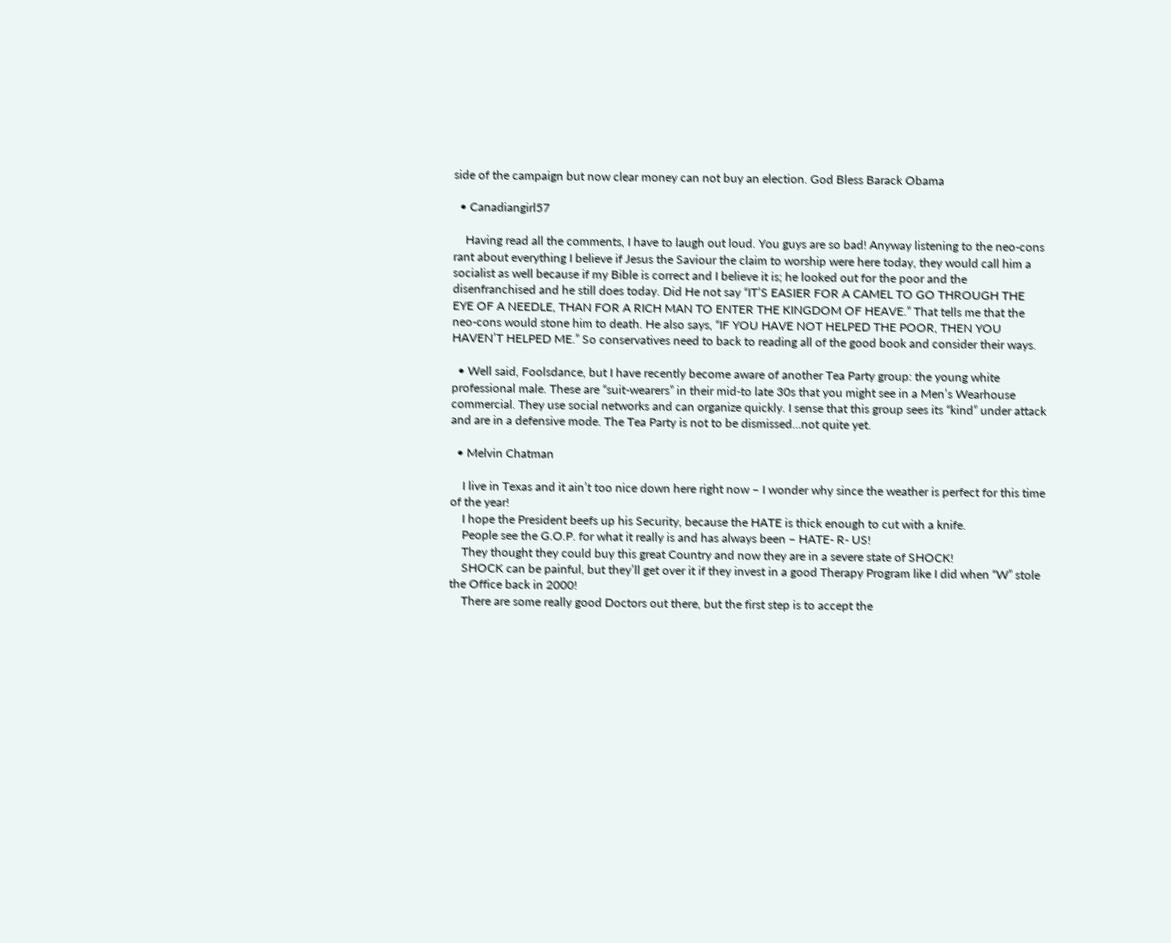side of the campaign but now clear money can not buy an election. God Bless Barack Obama

  • Canadiangirl57

    Having read all the comments, I have to laugh out loud. You guys are so bad! Anyway listening to the neo-cons rant about everything I believe if Jesus the Saviour the claim to worship were here today, they would call him a socialist as well because if my Bible is correct and I believe it is; he looked out for the poor and the disenfranchised and he still does today. Did He not say “IT’S EASIER FOR A CAMEL TO GO THROUGH THE EYE OF A NEEDLE, THAN FOR A RICH MAN TO ENTER THE KINGDOM OF HEAVE.” That tells me that the neo-cons would stone him to death. He also says, “IF YOU HAVE NOT HELPED THE POOR, THEN YOU HAVEN’T HELPED ME.” So conservatives need to back to reading all of the good book and consider their ways.

  • Well said, Foolsdance, but I have recently become aware of another Tea Party group: the young white professional male. These are “suit-wearers” in their mid-to late 30s that you might see in a Men’s Wearhouse commercial. They use social networks and can organize quickly. I sense that this group sees its “kind” under attack and are in a defensive mode. The Tea Party is not to be dismissed…not quite yet.

  • Melvin Chatman

    I live in Texas and it ain’t too nice down here right now – I wonder why since the weather is perfect for this time of the year!
    I hope the President beefs up his Security, because the HATE is thick enough to cut with a knife.
    People see the G.O.P. for what it really is and has always been – HATE- R- US!
    They thought they could buy this great Country and now they are in a severe state of SHOCK!
    SHOCK can be painful, but they’ll get over it if they invest in a good Therapy Program like I did when “W” stole the Office back in 2000!
    There are some really good Doctors out there, but the first step is to accept the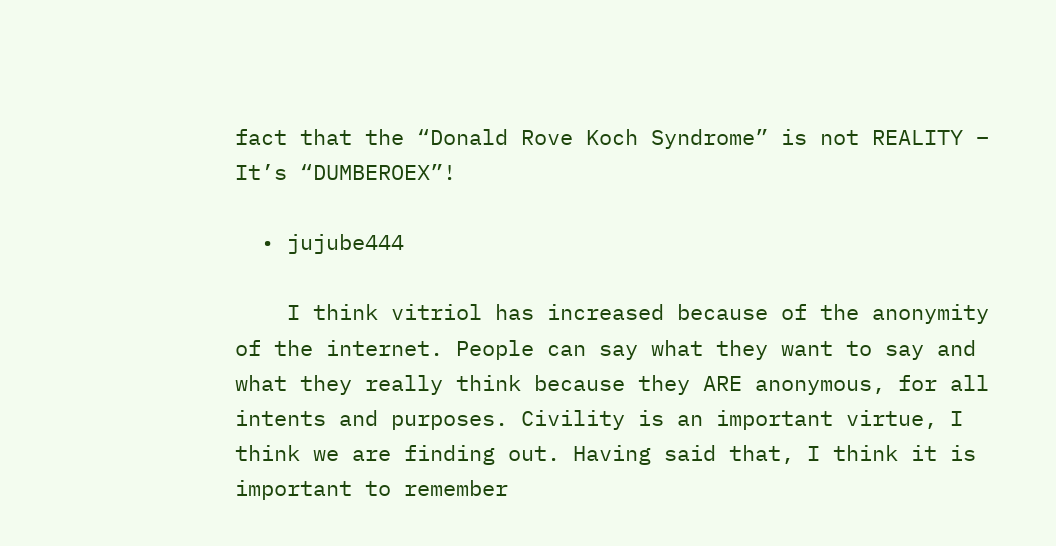fact that the “Donald Rove Koch Syndrome” is not REALITY – It’s “DUMBEROEX”!

  • jujube444

    I think vitriol has increased because of the anonymity of the internet. People can say what they want to say and what they really think because they ARE anonymous, for all intents and purposes. Civility is an important virtue, I think we are finding out. Having said that, I think it is important to remember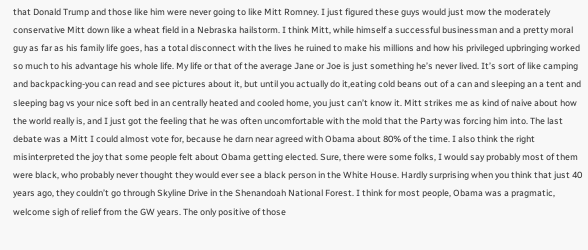that Donald Trump and those like him were never going to like Mitt Romney. I just figured these guys would just mow the moderately conservative Mitt down like a wheat field in a Nebraska hailstorm. I think Mitt, while himself a successful businessman and a pretty moral guy as far as his family life goes, has a total disconnect with the lives he ruined to make his millions and how his privileged upbringing worked so much to his advantage his whole life. My life or that of the average Jane or Joe is just something he’s never lived. It’s sort of like camping and backpacking-you can read and see pictures about it, but until you actually do it,eating cold beans out of a can and sleeping an a tent and sleeping bag vs your nice soft bed in an centrally heated and cooled home, you just can’t know it. Mitt strikes me as kind of naive about how the world really is, and I just got the feeling that he was often uncomfortable with the mold that the Party was forcing him into. The last debate was a Mitt I could almost vote for, because he darn near agreed with Obama about 80% of the time. I also think the right misinterpreted the joy that some people felt about Obama getting elected. Sure, there were some folks, I would say probably most of them were black, who probably never thought they would ever see a black person in the White House. Hardly surprising when you think that just 40 years ago, they couldn’t go through Skyline Drive in the Shenandoah National Forest. I think for most people, Obama was a pragmatic, welcome sigh of relief from the GW years. The only positive of those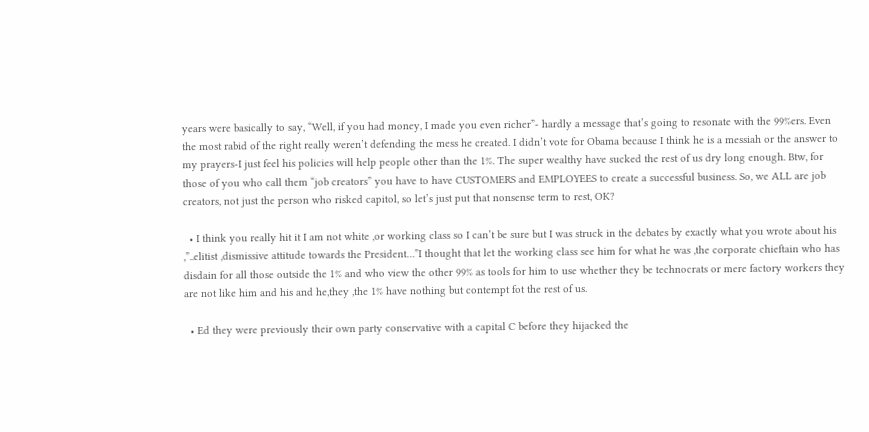years were basically to say, “Well, if you had money, I made you even richer”- hardly a message that’s going to resonate with the 99%ers. Even the most rabid of the right really weren’t defending the mess he created. I didn’t vote for Obama because I think he is a messiah or the answer to my prayers-I just feel his policies will help people other than the 1%. The super wealthy have sucked the rest of us dry long enough. Btw, for those of you who call them “job creators” you have to have CUSTOMERS and EMPLOYEES to create a successful business. So, we ALL are job creators, not just the person who risked capitol, so let’s just put that nonsense term to rest, OK?

  • I think you really hit it I am not white ,or working class so I can’t be sure but I was struck in the debates by exactly what you wrote about his ,”..elitist ,dismissive attitude towards the President…”I thought that let the working class see him for what he was ,the corporate chieftain who has disdain for all those outside the 1% and who view the other 99% as tools for him to use whether they be technocrats or mere factory workers they are not like him and his and he,they ,the 1% have nothing but contempt fot the rest of us.

  • Ed they were previously their own party conservative with a capital C before they hijacked the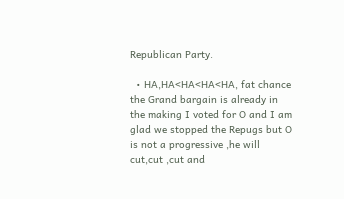Republican Party.

  • HA,HA<HA<HA<HA, fat chance the Grand bargain is already in the making I voted for O and I am glad we stopped the Repugs but O is not a progressive ,he will cut,cut ,cut and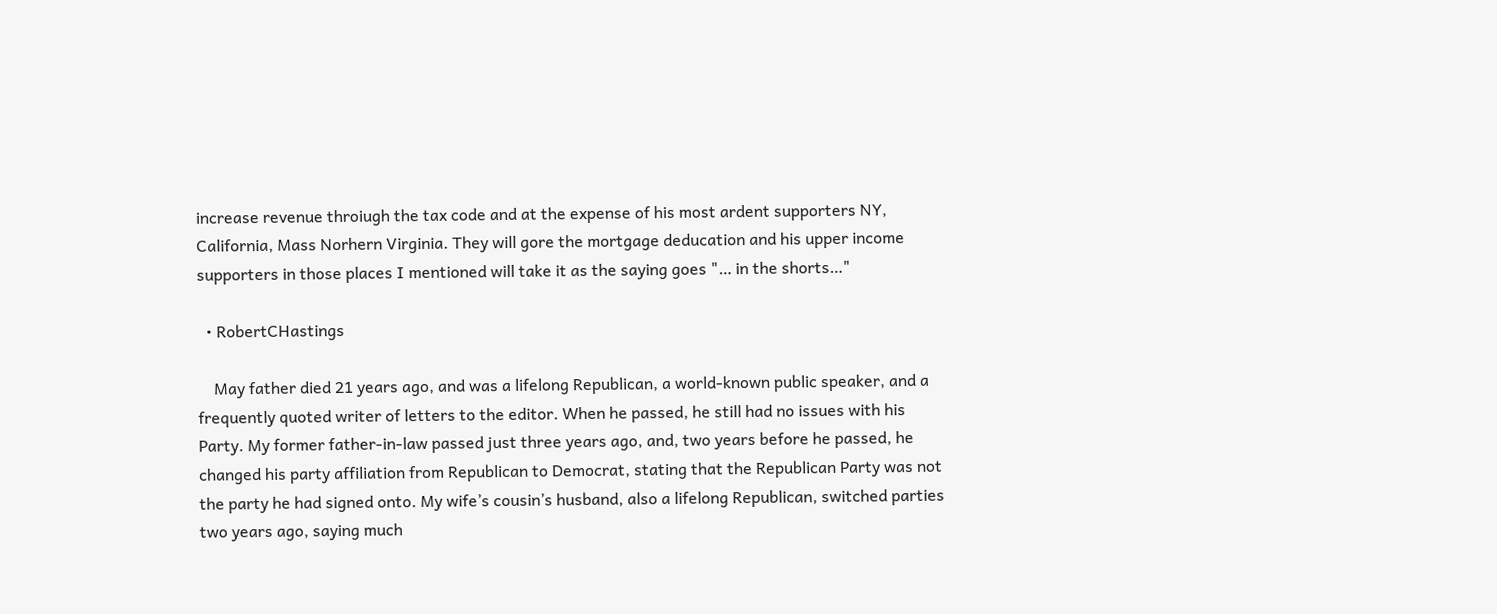increase revenue throiugh the tax code and at the expense of his most ardent supporters NY, California, Mass Norhern Virginia. They will gore the mortgage deducation and his upper income supporters in those places I mentioned will take it as the saying goes "… in the shorts…"

  • RobertCHastings

    May father died 21 years ago, and was a lifelong Republican, a world-known public speaker, and a frequently quoted writer of letters to the editor. When he passed, he still had no issues with his Party. My former father-in-law passed just three years ago, and, two years before he passed, he changed his party affiliation from Republican to Democrat, stating that the Republican Party was not the party he had signed onto. My wife’s cousin’s husband, also a lifelong Republican, switched parties two years ago, saying much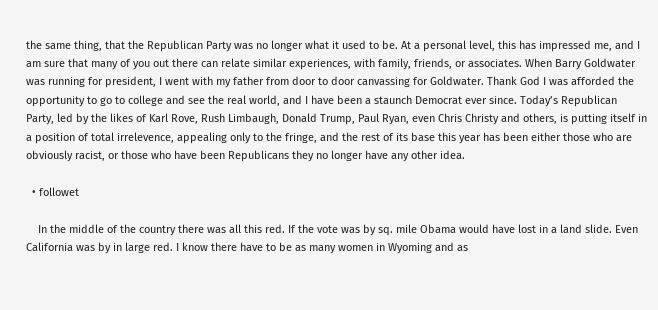the same thing, that the Republican Party was no longer what it used to be. At a personal level, this has impressed me, and I am sure that many of you out there can relate similar experiences, with family, friends, or associates. When Barry Goldwater was running for president, I went with my father from door to door canvassing for Goldwater. Thank God I was afforded the opportunity to go to college and see the real world, and I have been a staunch Democrat ever since. Today’s Republican Party, led by the likes of Karl Rove, Rush Limbaugh, Donald Trump, Paul Ryan, even Chris Christy and others, is putting itself in a position of total irrelevence, appealing only to the fringe, and the rest of its base this year has been either those who are obviously racist, or those who have been Republicans they no longer have any other idea.

  • followet

    In the middle of the country there was all this red. If the vote was by sq. mile Obama would have lost in a land slide. Even California was by in large red. I know there have to be as many women in Wyoming and as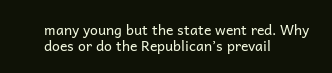many young but the state went red. Why does or do the Republican’s prevail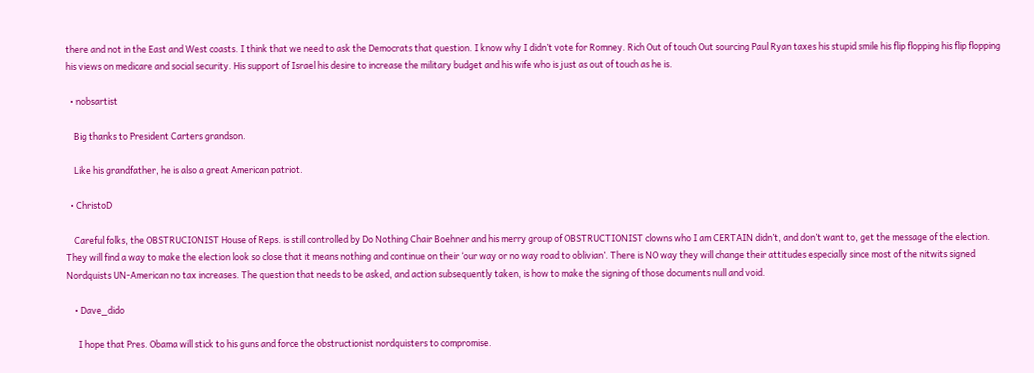there and not in the East and West coasts. I think that we need to ask the Democrats that question. I know why I didn’t vote for Romney. Rich Out of touch Out sourcing Paul Ryan taxes his stupid smile his flip flopping his flip flopping his views on medicare and social security. His support of Israel his desire to increase the military budget and his wife who is just as out of touch as he is.

  • nobsartist

    Big thanks to President Carters grandson.

    Like his grandfather, he is also a great American patriot.

  • ChristoD

    Careful folks, the OBSTRUCIONIST House of Reps. is still controlled by Do Nothing Chair Boehner and his merry group of OBSTRUCTIONIST clowns who I am CERTAIN didn’t, and don’t want to, get the message of the election. They will find a way to make the election look so close that it means nothing and continue on their ‘our way or no way road to oblivian’. There is NO way they will change their attitudes especially since most of the nitwits signed Nordquists UN-American no tax increases. The question that needs to be asked, and action subsequently taken, is how to make the signing of those documents null and void.

    • Dave_dido

      I hope that Pres. Obama will stick to his guns and force the obstructionist nordquisters to compromise.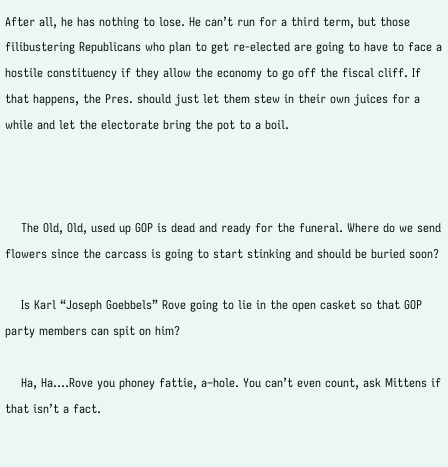After all, he has nothing to lose. He can’t run for a third term, but those filibustering Republicans who plan to get re-elected are going to have to face a hostile constituency if they allow the economy to go off the fiscal cliff. If that happens, the Pres. should just let them stew in their own juices for a while and let the electorate bring the pot to a boil.



    The Old, Old, used up GOP is dead and ready for the funeral. Where do we send flowers since the carcass is going to start stinking and should be buried soon?

    Is Karl “Joseph Goebbels” Rove going to lie in the open casket so that GOP party members can spit on him?

    Ha, Ha….Rove you phoney fattie, a–hole. You can’t even count, ask Mittens if that isn’t a fact.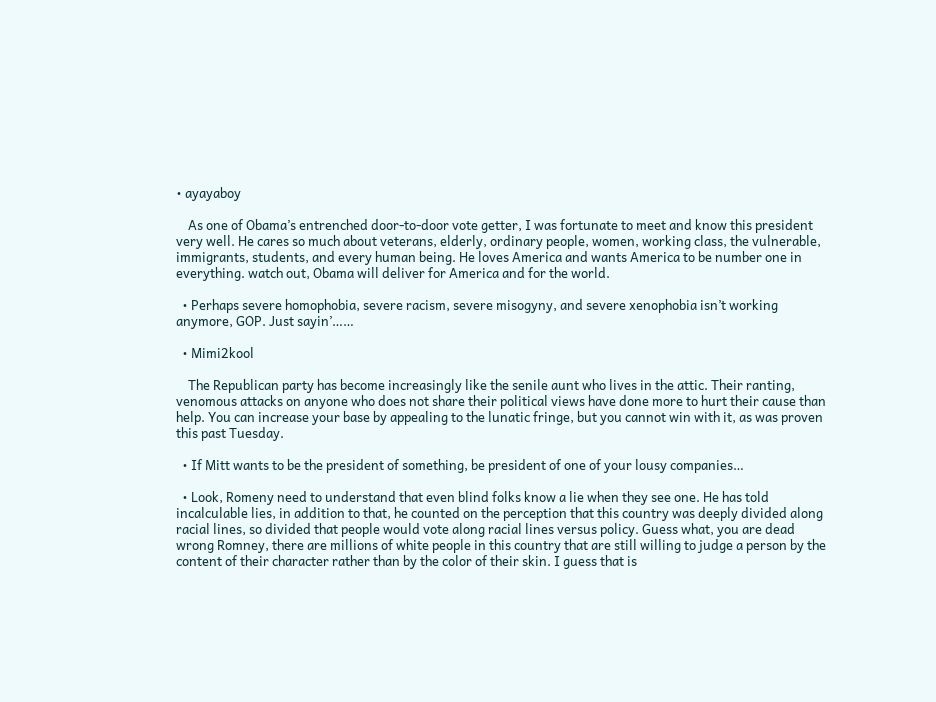• ayayaboy

    As one of Obama’s entrenched door-to-door vote getter, I was fortunate to meet and know this president very well. He cares so much about veterans, elderly, ordinary people, women, working class, the vulnerable, immigrants, students, and every human being. He loves America and wants America to be number one in everything. watch out, Obama will deliver for America and for the world.

  • Perhaps severe homophobia, severe racism, severe misogyny, and severe xenophobia isn’t working anymore, GOP. Just sayin’……

  • Mimi2kool

    The Republican party has become increasingly like the senile aunt who lives in the attic. Their ranting, venomous attacks on anyone who does not share their political views have done more to hurt their cause than help. You can increase your base by appealing to the lunatic fringe, but you cannot win with it, as was proven this past Tuesday.

  • If Mitt wants to be the president of something, be president of one of your lousy companies…

  • Look, Romeny need to understand that even blind folks know a lie when they see one. He has told incalculable lies, in addition to that, he counted on the perception that this country was deeply divided along racial lines, so divided that people would vote along racial lines versus policy. Guess what, you are dead wrong Romney, there are millions of white people in this country that are still willing to judge a person by the content of their character rather than by the color of their skin. I guess that is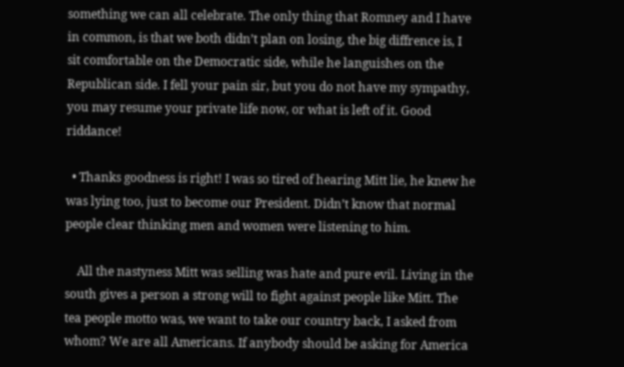something we can all celebrate. The only thing that Romney and I have in common, is that we both didn’t plan on losing, the big diffrence is, I sit comfortable on the Democratic side, while he languishes on the Republican side. I fell your pain sir, but you do not have my sympathy, you may resume your private life now, or what is left of it. Good riddance!

  • Thanks goodness is right! I was so tired of hearing Mitt lie, he knew he was lying too, just to become our President. Didn’t know that normal people clear thinking men and women were listening to him.

    All the nastyness Mitt was selling was hate and pure evil. Living in the south gives a person a strong will to fight against people like Mitt. The tea people motto was, we want to take our country back, I asked from whom? We are all Americans. If anybody should be asking for America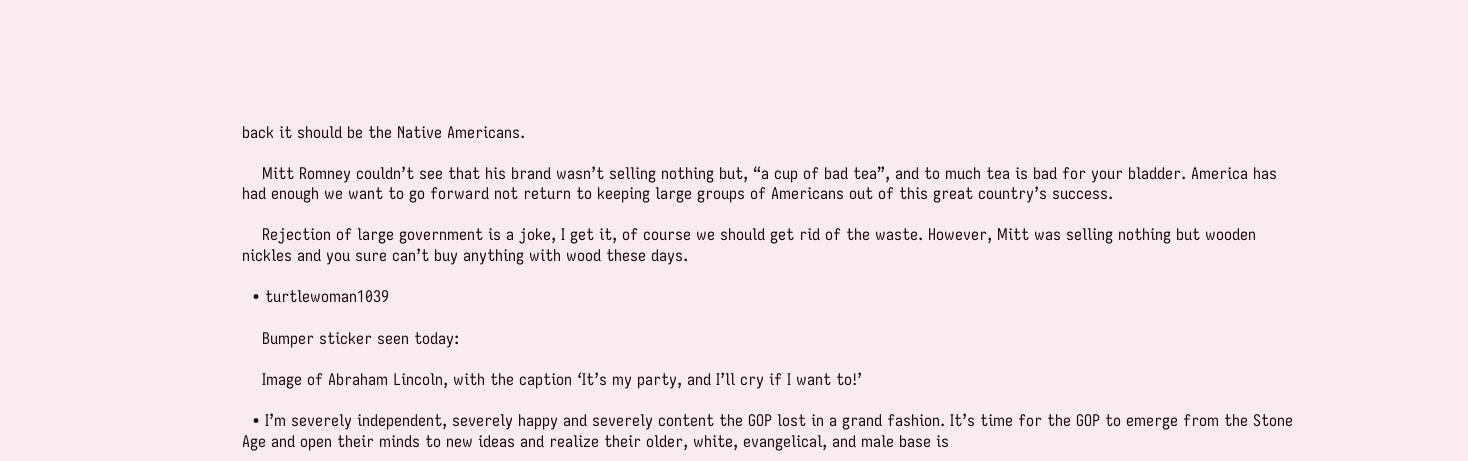back it should be the Native Americans.

    Mitt Romney couldn’t see that his brand wasn’t selling nothing but, “a cup of bad tea”, and to much tea is bad for your bladder. America has had enough we want to go forward not return to keeping large groups of Americans out of this great country’s success.

    Rejection of large government is a joke, I get it, of course we should get rid of the waste. However, Mitt was selling nothing but wooden nickles and you sure can’t buy anything with wood these days.

  • turtlewoman1039

    Bumper sticker seen today:

    Image of Abraham Lincoln, with the caption ‘It’s my party, and I’ll cry if I want to!’

  • I’m severely independent, severely happy and severely content the GOP lost in a grand fashion. It’s time for the GOP to emerge from the Stone Age and open their minds to new ideas and realize their older, white, evangelical, and male base is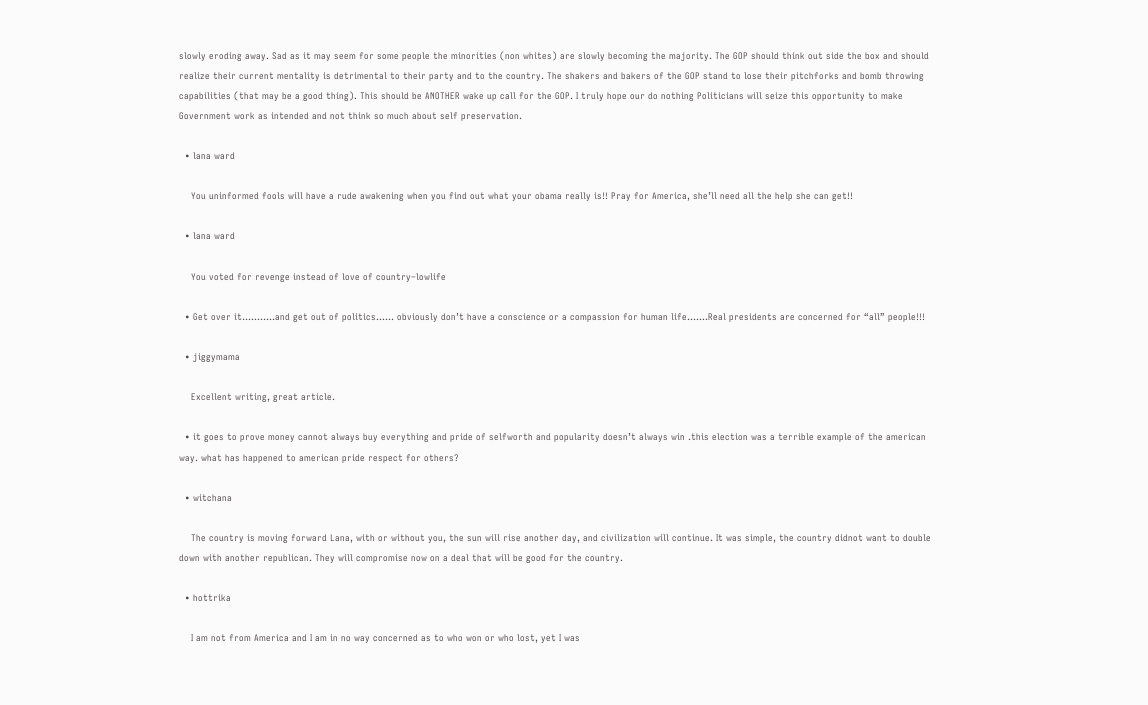slowly eroding away. Sad as it may seem for some people the minorities (non whites) are slowly becoming the majority. The GOP should think out side the box and should realize their current mentality is detrimental to their party and to the country. The shakers and bakers of the GOP stand to lose their pitchforks and bomb throwing capabilities (that may be a good thing). This should be ANOTHER wake up call for the GOP. I truly hope our do nothing Politicians will seize this opportunity to make Government work as intended and not think so much about self preservation.

  • lana ward

    You uninformed fools will have a rude awakening when you find out what your obama really is!! Pray for America, she’ll need all the help she can get!!

  • lana ward

    You voted for revenge instead of love of country–lowlife

  • Get over it………..and get out of politics…… obviously don’t have a conscience or a compassion for human life…….Real presidents are concerned for “all” people!!!

  • jiggymama

    Excellent writing, great article.

  • it goes to prove money cannot always buy everything and pride of selfworth and popularity doesn’t always win .this election was a terrible example of the american way. what has happened to american pride respect for others?

  • witchana

    The country is moving forward Lana, with or without you, the sun will rise another day, and civilization will continue. It was simple, the country didnot want to double down with another republican. They will compromise now on a deal that will be good for the country.

  • hottrika

    I am not from America and I am in no way concerned as to who won or who lost, yet I was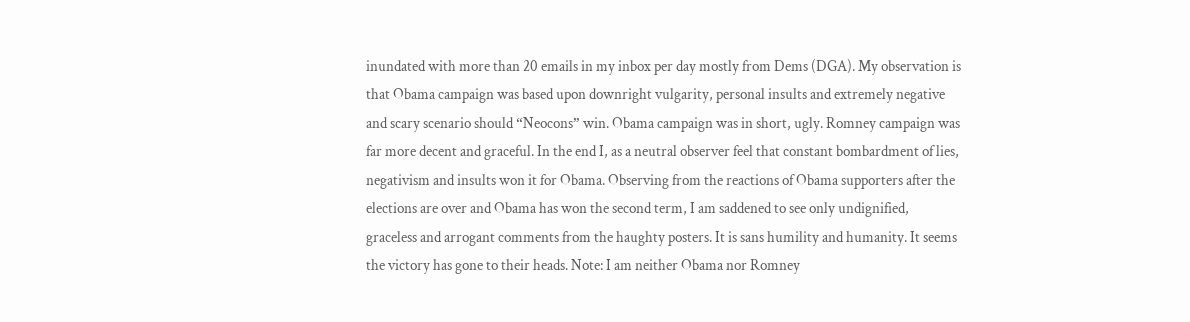inundated with more than 20 emails in my inbox per day mostly from Dems (DGA). My observation is that Obama campaign was based upon downright vulgarity, personal insults and extremely negative and scary scenario should “Neocons” win. Obama campaign was in short, ugly. Romney campaign was far more decent and graceful. In the end I, as a neutral observer feel that constant bombardment of lies, negativism and insults won it for Obama. Observing from the reactions of Obama supporters after the elections are over and Obama has won the second term, I am saddened to see only undignified, graceless and arrogant comments from the haughty posters. It is sans humility and humanity. It seems the victory has gone to their heads. Note: I am neither Obama nor Romney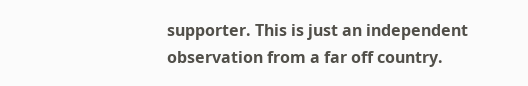supporter. This is just an independent observation from a far off country.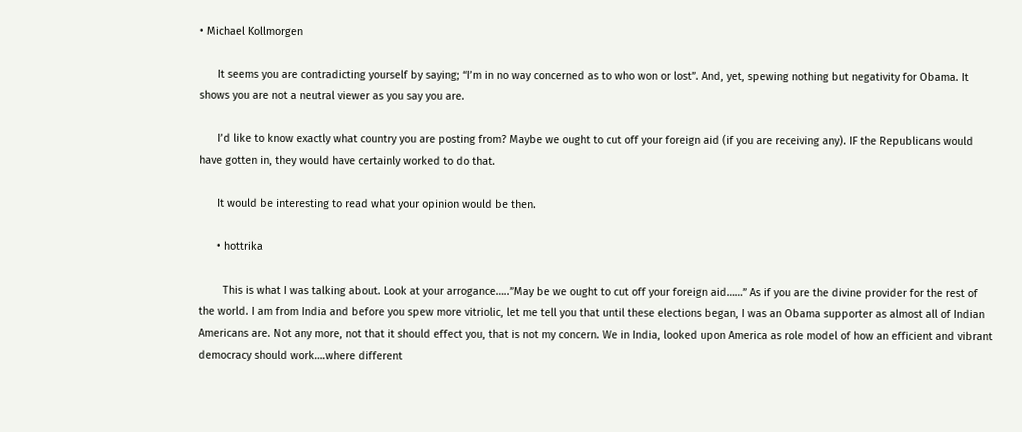• Michael Kollmorgen

      It seems you are contradicting yourself by saying; “I’m in no way concerned as to who won or lost”. And, yet, spewing nothing but negativity for Obama. It shows you are not a neutral viewer as you say you are.

      I’d like to know exactly what country you are posting from? Maybe we ought to cut off your foreign aid (if you are receiving any). IF the Republicans would have gotten in, they would have certainly worked to do that.

      It would be interesting to read what your opinion would be then.

      • hottrika

        This is what I was talking about. Look at your arrogance…..”May be we ought to cut off your foreign aid……” As if you are the divine provider for the rest of the world. I am from India and before you spew more vitriolic, let me tell you that until these elections began, I was an Obama supporter as almost all of Indian Americans are. Not any more, not that it should effect you, that is not my concern. We in India, looked upon America as role model of how an efficient and vibrant democracy should work….where different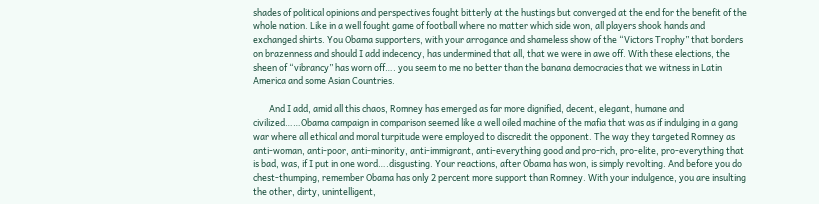shades of political opinions and perspectives fought bitterly at the hustings but converged at the end for the benefit of the whole nation. Like in a well fought game of football where no matter which side won, all players shook hands and exchanged shirts. You Obama supporters, with your arrogance and shameless show of the “Victors Trophy” that borders on brazenness and should I add indecency, has undermined that all, that we were in awe off. With these elections, the sheen of “vibrancy” has worn off…. you seem to me no better than the banana democracies that we witness in Latin America and some Asian Countries.

        And I add, amid all this chaos, Romney has emerged as far more dignified, decent, elegant, humane and civilized……Obama campaign in comparison seemed like a well oiled machine of the mafia that was as if indulging in a gang war where all ethical and moral turpitude were employed to discredit the opponent. The way they targeted Romney as anti-woman, anti-poor, anti-minority, anti-immigrant, anti-everything good and pro-rich, pro-elite, pro-everything that is bad, was, if I put in one word….disgusting. Your reactions, after Obama has won, is simply revolting. And before you do chest-thumping, remember Obama has only 2 percent more support than Romney. With your indulgence, you are insulting the other, dirty, unintelligent,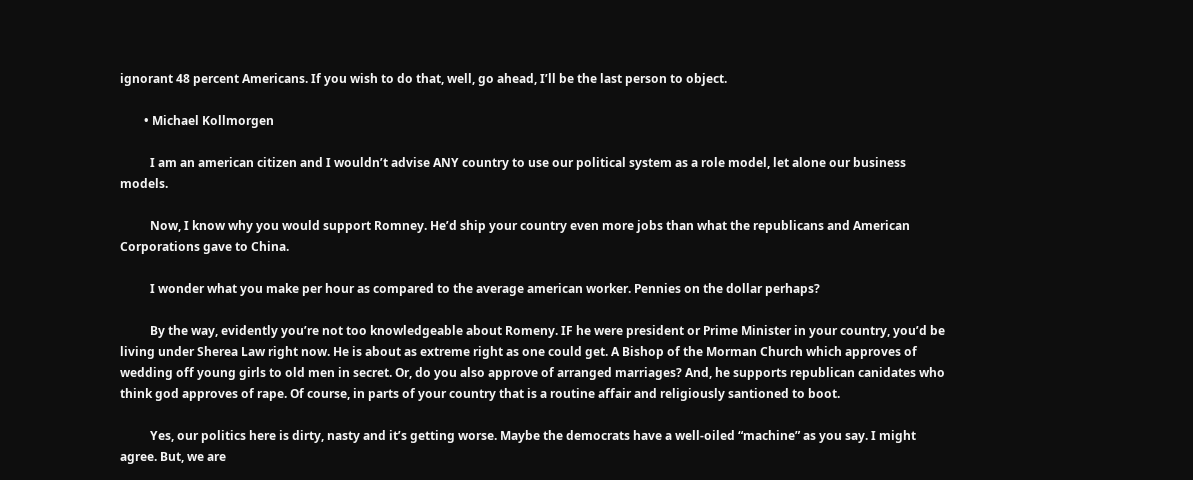ignorant 48 percent Americans. If you wish to do that, well, go ahead, I’ll be the last person to object.

        • Michael Kollmorgen

          I am an american citizen and I wouldn’t advise ANY country to use our political system as a role model, let alone our business models.

          Now, I know why you would support Romney. He’d ship your country even more jobs than what the republicans and American Corporations gave to China.

          I wonder what you make per hour as compared to the average american worker. Pennies on the dollar perhaps?

          By the way, evidently you’re not too knowledgeable about Romeny. IF he were president or Prime Minister in your country, you’d be living under Sherea Law right now. He is about as extreme right as one could get. A Bishop of the Morman Church which approves of wedding off young girls to old men in secret. Or, do you also approve of arranged marriages? And, he supports republican canidates who think god approves of rape. Of course, in parts of your country that is a routine affair and religiously santioned to boot.

          Yes, our politics here is dirty, nasty and it’s getting worse. Maybe the democrats have a well-oiled “machine” as you say. I might agree. But, we are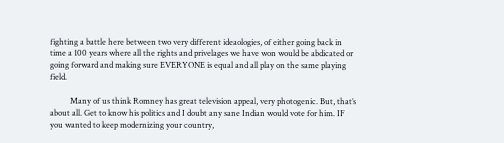fighting a battle here between two very different ideaologies, of either going back in time a 100 years where all the rights and privelages we have won would be abdicated or going forward and making sure EVERYONE is equal and all play on the same playing field.

          Many of us think Romney has great television appeal, very photogenic. But, that’s about all. Get to know his politics and I doubt any sane Indian would vote for him. IF you wanted to keep modernizing your country,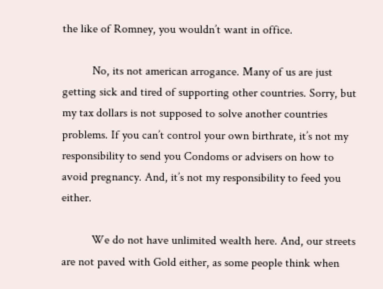the like of Romney, you wouldn’t want in office.

          No, its not american arrogance. Many of us are just getting sick and tired of supporting other countries. Sorry, but my tax dollars is not supposed to solve another countries problems. If you can’t control your own birthrate, it’s not my responsibility to send you Condoms or advisers on how to avoid pregnancy. And, it’s not my responsibility to feed you either.

          We do not have unlimited wealth here. And, our streets are not paved with Gold either, as some people think when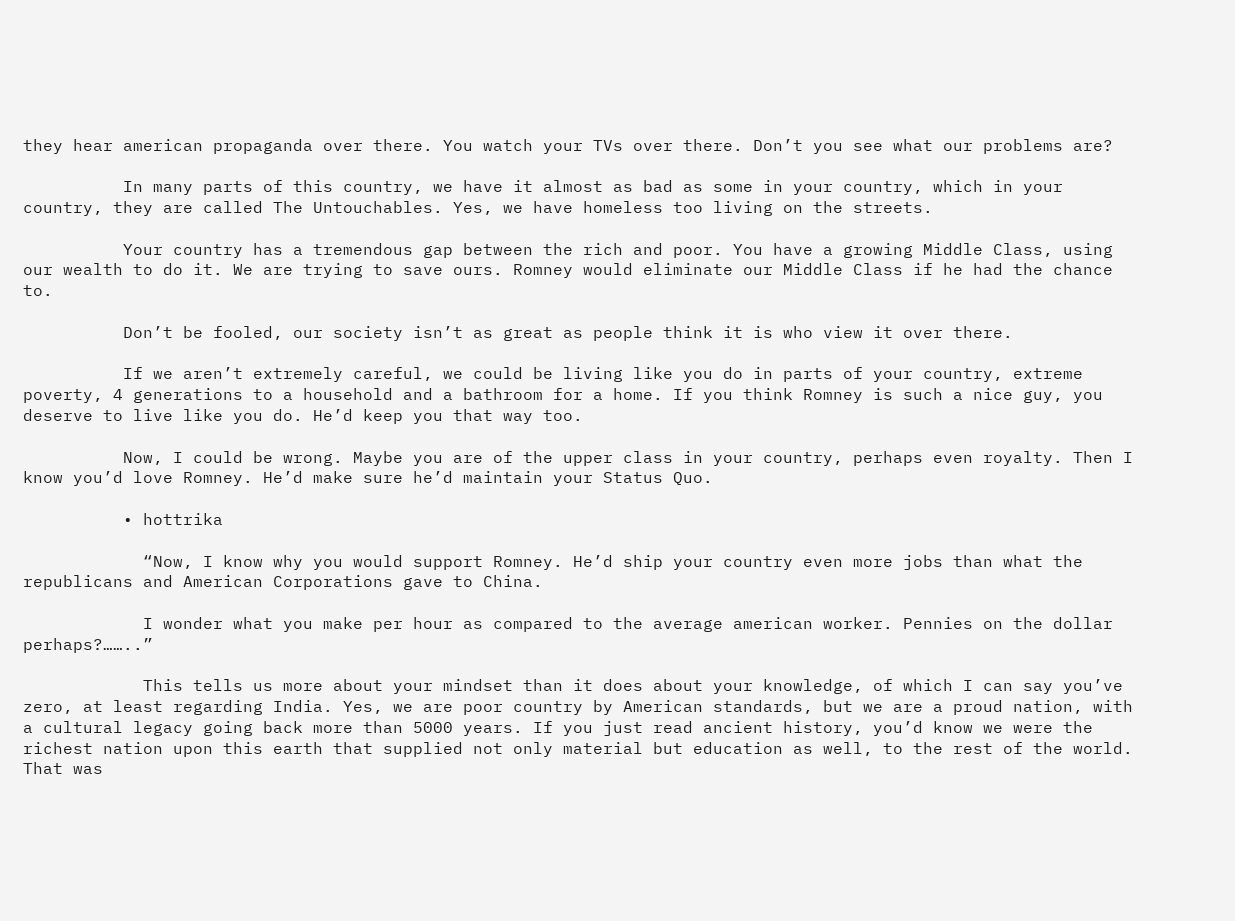they hear american propaganda over there. You watch your TVs over there. Don’t you see what our problems are?

          In many parts of this country, we have it almost as bad as some in your country, which in your country, they are called The Untouchables. Yes, we have homeless too living on the streets.

          Your country has a tremendous gap between the rich and poor. You have a growing Middle Class, using our wealth to do it. We are trying to save ours. Romney would eliminate our Middle Class if he had the chance to.

          Don’t be fooled, our society isn’t as great as people think it is who view it over there.

          If we aren’t extremely careful, we could be living like you do in parts of your country, extreme poverty, 4 generations to a household and a bathroom for a home. If you think Romney is such a nice guy, you deserve to live like you do. He’d keep you that way too.

          Now, I could be wrong. Maybe you are of the upper class in your country, perhaps even royalty. Then I know you’d love Romney. He’d make sure he’d maintain your Status Quo.

          • hottrika

            “Now, I know why you would support Romney. He’d ship your country even more jobs than what the republicans and American Corporations gave to China.

            I wonder what you make per hour as compared to the average american worker. Pennies on the dollar perhaps?……..”

            This tells us more about your mindset than it does about your knowledge, of which I can say you’ve zero, at least regarding India. Yes, we are poor country by American standards, but we are a proud nation, with a cultural legacy going back more than 5000 years. If you just read ancient history, you’d know we were the richest nation upon this earth that supplied not only material but education as well, to the rest of the world. That was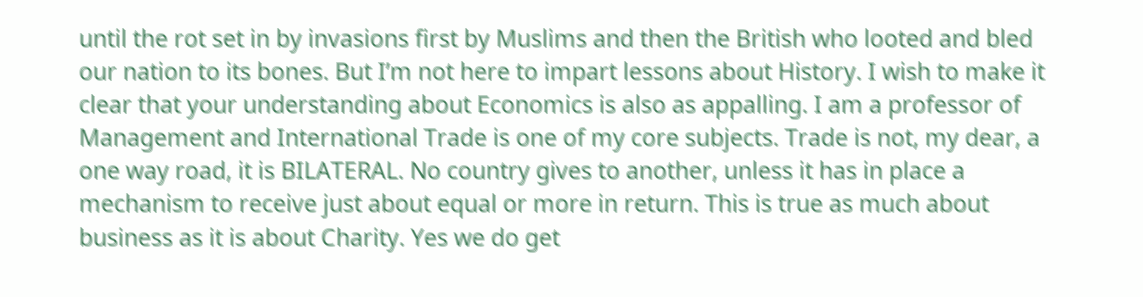until the rot set in by invasions first by Muslims and then the British who looted and bled our nation to its bones. But I’m not here to impart lessons about History. I wish to make it clear that your understanding about Economics is also as appalling. I am a professor of Management and International Trade is one of my core subjects. Trade is not, my dear, a one way road, it is BILATERAL. No country gives to another, unless it has in place a mechanism to receive just about equal or more in return. This is true as much about business as it is about Charity. Yes we do get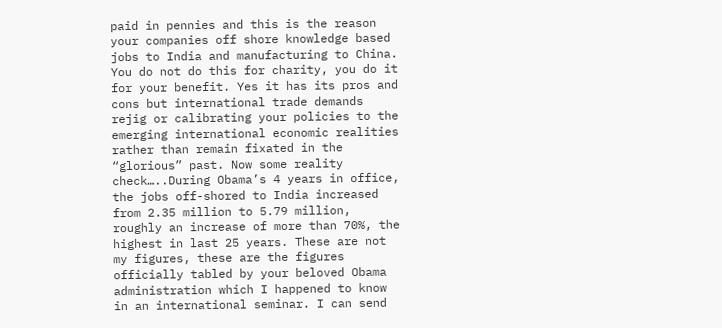paid in pennies and this is the reason your companies off shore knowledge based jobs to India and manufacturing to China. You do not do this for charity, you do it for your benefit. Yes it has its pros and cons but international trade demands rejig or calibrating your policies to the emerging international economic realities rather than remain fixated in the “glorious” past. Now some reality check…..During Obama’s 4 years in office, the jobs off-shored to India increased from 2.35 million to 5.79 million, roughly an increase of more than 70%, the highest in last 25 years. These are not my figures, these are the figures officially tabled by your beloved Obama administration which I happened to know in an international seminar. I can send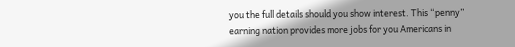you the full details should you show interest. This “penny” earning nation provides more jobs for you Americans in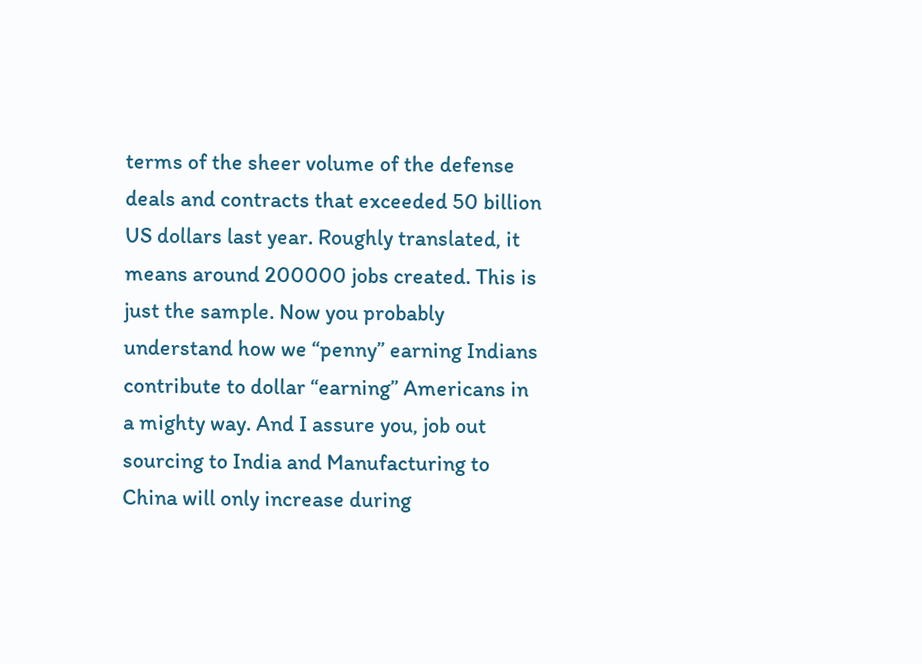terms of the sheer volume of the defense deals and contracts that exceeded 50 billion US dollars last year. Roughly translated, it means around 200000 jobs created. This is just the sample. Now you probably understand how we “penny” earning Indians contribute to dollar “earning” Americans in a mighty way. And I assure you, job out sourcing to India and Manufacturing to China will only increase during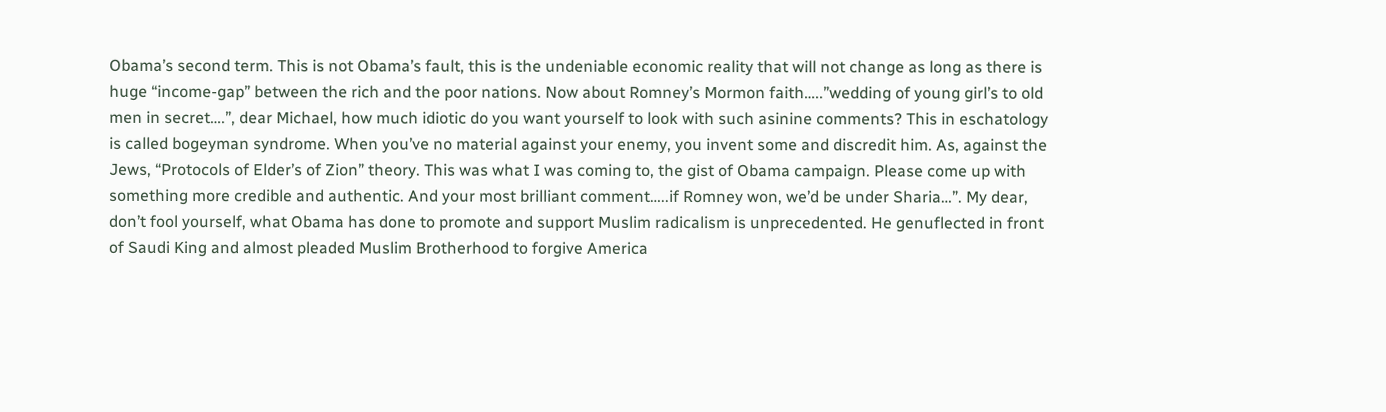Obama’s second term. This is not Obama’s fault, this is the undeniable economic reality that will not change as long as there is huge “income-gap” between the rich and the poor nations. Now about Romney’s Mormon faith…..”wedding of young girl’s to old men in secret….”, dear Michael, how much idiotic do you want yourself to look with such asinine comments? This in eschatology is called bogeyman syndrome. When you’ve no material against your enemy, you invent some and discredit him. As, against the Jews, “Protocols of Elder’s of Zion” theory. This was what I was coming to, the gist of Obama campaign. Please come up with something more credible and authentic. And your most brilliant comment…..if Romney won, we’d be under Sharia…”. My dear, don’t fool yourself, what Obama has done to promote and support Muslim radicalism is unprecedented. He genuflected in front of Saudi King and almost pleaded Muslim Brotherhood to forgive America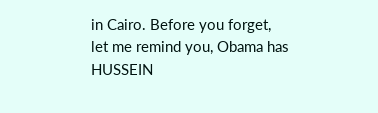in Cairo. Before you forget, let me remind you, Obama has HUSSEIN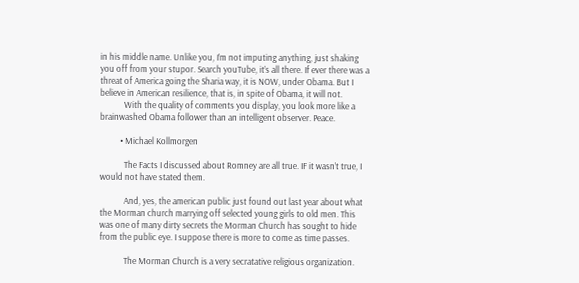in his middle name. Unlike you, I’m not imputing anything, just shaking you off from your stupor. Search youTube, it’s all there. If ever there was a threat of America going the Sharia way, it is NOW, under Obama. But I believe in American resilience, that is, in spite of Obama, it will not.
            With the quality of comments you display, you look more like a brainwashed Obama follower than an intelligent observer. Peace.

          • Michael Kollmorgen

            The Facts I discussed about Romney are all true. IF it wasn’t true, I would not have stated them.

            And, yes, the american public just found out last year about what the Morman church marrying off selected young girls to old men. This was one of many dirty secrets the Morman Church has sought to hide from the public eye. I suppose there is more to come as time passes.

            The Morman Church is a very secratative religious organization.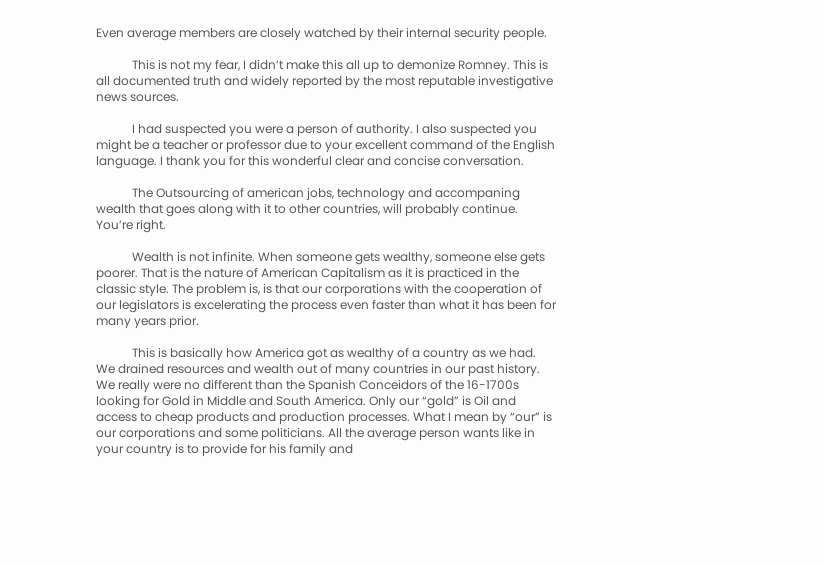Even average members are closely watched by their internal security people.

            This is not my fear, I didn’t make this all up to demonize Romney. This is all documented truth and widely reported by the most reputable investigative news sources.

            I had suspected you were a person of authority. I also suspected you might be a teacher or professor due to your excellent command of the English language. I thank you for this wonderful clear and concise conversation.

            The Outsourcing of american jobs, technology and accompaning wealth that goes along with it to other countries, will probably continue. You’re right.

            Wealth is not infinite. When someone gets wealthy, someone else gets poorer. That is the nature of American Capitalism as it is practiced in the classic style. The problem is, is that our corporations with the cooperation of our legislators is excelerating the process even faster than what it has been for many years prior.

            This is basically how America got as wealthy of a country as we had. We drained resources and wealth out of many countries in our past history. We really were no different than the Spanish Conceidors of the 16-1700s looking for Gold in Middle and South America. Only our “gold” is Oil and access to cheap products and production processes. What I mean by “our” is our corporations and some politicians. All the average person wants like in your country is to provide for his family and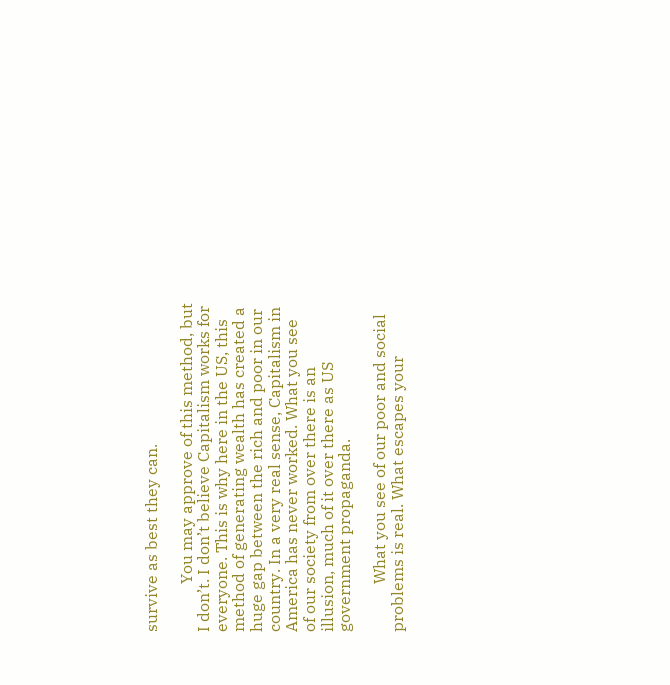survive as best they can.

            You may approve of this method, but I don’t. I don’t believe Capitalism works for everyone. This is why here in the US, this method of generating wealth has created a huge gap between the rich and poor in our country. In a very real sense, Capitalism in America has never worked. What you see of our society from over there is an illusion, much of it over there as US government propaganda.

            What you see of our poor and social problems is real. What escapes your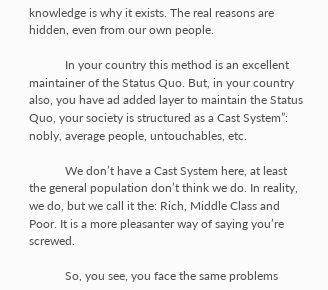knowledge is why it exists. The real reasons are hidden, even from our own people.

            In your country this method is an excellent maintainer of the Status Quo. But, in your country also, you have ad added layer to maintain the Status Quo, your society is structured as a Cast System”: nobly, average people, untouchables, etc.

            We don’t have a Cast System here, at least the general population don’t think we do. In reality, we do, but we call it the: Rich, Middle Class and Poor. It is a more pleasanter way of saying you’re screwed.

            So, you see, you face the same problems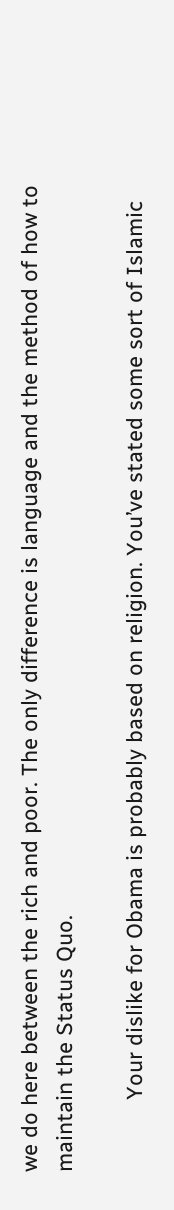we do here between the rich and poor. The only difference is language and the method of how to maintain the Status Quo.

            Your dislike for Obama is probably based on religion. You’ve stated some sort of Islamic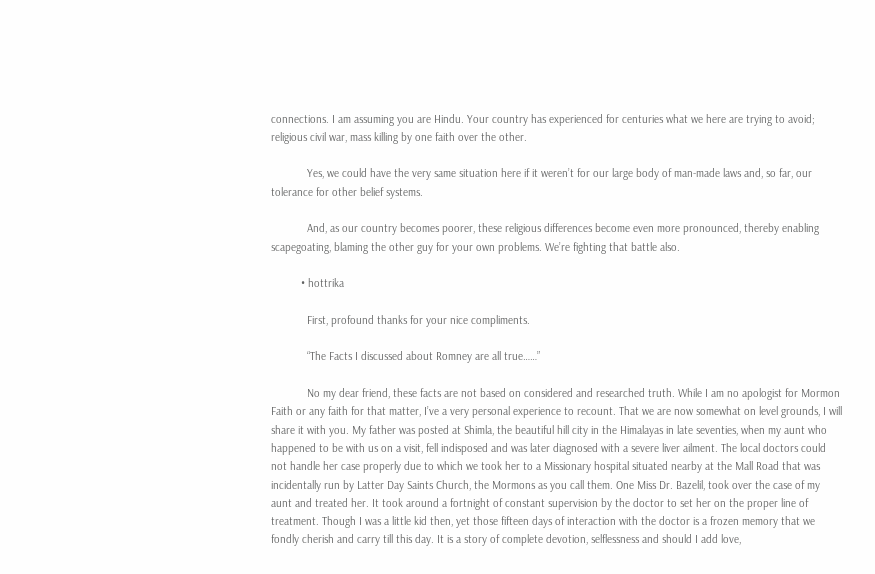connections. I am assuming you are Hindu. Your country has experienced for centuries what we here are trying to avoid; religious civil war, mass killing by one faith over the other.

            Yes, we could have the very same situation here if it weren’t for our large body of man-made laws and, so far, our tolerance for other belief systems.

            And, as our country becomes poorer, these religious differences become even more pronounced, thereby enabling scapegoating, blaming the other guy for your own problems. We’re fighting that battle also.

          • hottrika

            First, profound thanks for your nice compliments.

            “The Facts I discussed about Romney are all true……”

            No my dear friend, these facts are not based on considered and researched truth. While I am no apologist for Mormon Faith or any faith for that matter, I’ve a very personal experience to recount. That we are now somewhat on level grounds, I will share it with you. My father was posted at Shimla, the beautiful hill city in the Himalayas in late seventies, when my aunt who happened to be with us on a visit, fell indisposed and was later diagnosed with a severe liver ailment. The local doctors could not handle her case properly due to which we took her to a Missionary hospital situated nearby at the Mall Road that was incidentally run by Latter Day Saints Church, the Mormons as you call them. One Miss Dr. Bazelil, took over the case of my aunt and treated her. It took around a fortnight of constant supervision by the doctor to set her on the proper line of treatment. Though I was a little kid then, yet those fifteen days of interaction with the doctor is a frozen memory that we fondly cherish and carry till this day. It is a story of complete devotion, selflessness and should I add love,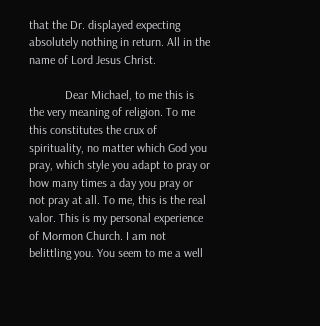that the Dr. displayed expecting absolutely nothing in return. All in the name of Lord Jesus Christ.

            Dear Michael, to me this is the very meaning of religion. To me this constitutes the crux of spirituality, no matter which God you pray, which style you adapt to pray or how many times a day you pray or not pray at all. To me, this is the real valor. This is my personal experience of Mormon Church. I am not belittling you. You seem to me a well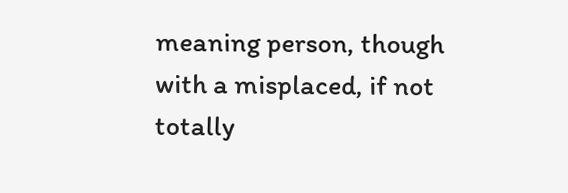meaning person, though with a misplaced, if not totally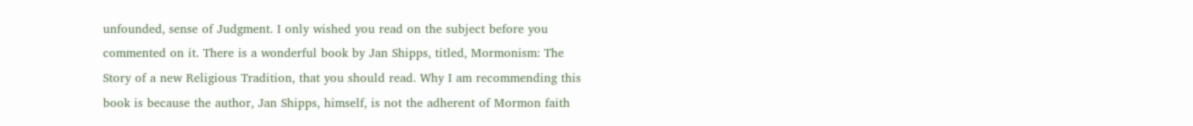unfounded, sense of Judgment. I only wished you read on the subject before you commented on it. There is a wonderful book by Jan Shipps, titled, Mormonism: The Story of a new Religious Tradition, that you should read. Why I am recommending this book is because the author, Jan Shipps, himself, is not the adherent of Mormon faith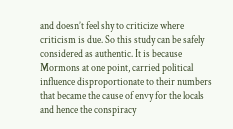and doesn’t feel shy to criticize where criticism is due. So this study can be safely considered as authentic. It is because Mormons at one point, carried political influence disproportionate to their numbers that became the cause of envy for the locals and hence the conspiracy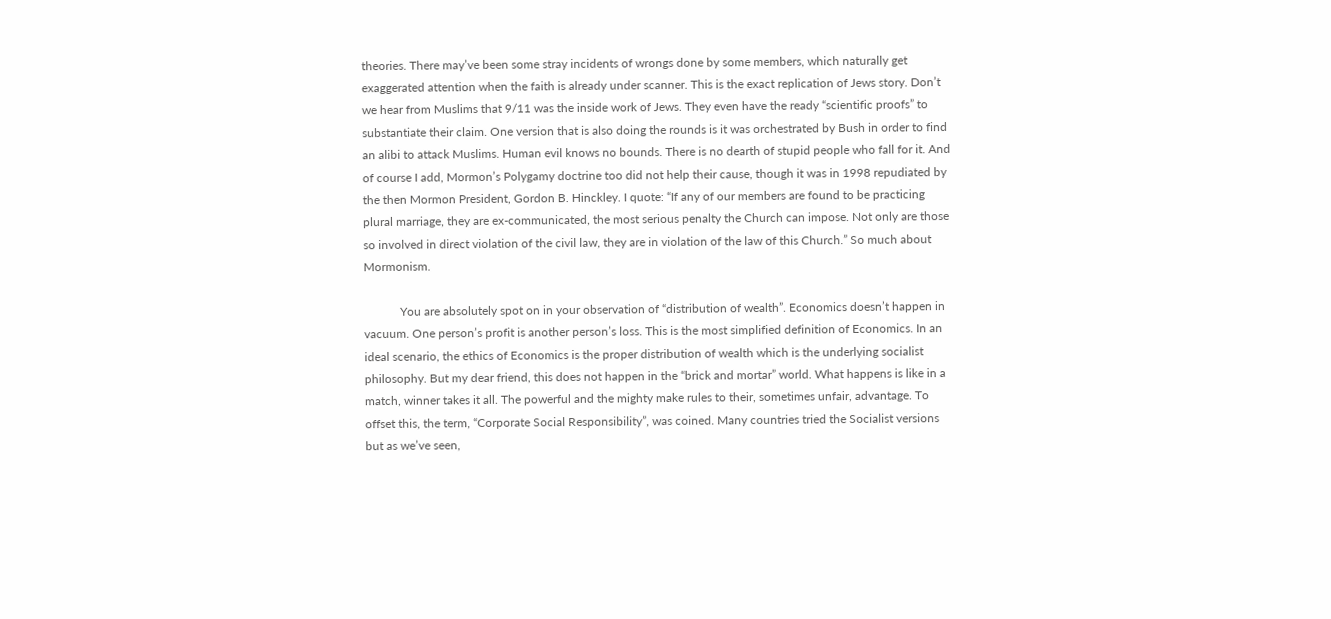theories. There may’ve been some stray incidents of wrongs done by some members, which naturally get exaggerated attention when the faith is already under scanner. This is the exact replication of Jews story. Don’t we hear from Muslims that 9/11 was the inside work of Jews. They even have the ready “scientific proofs” to substantiate their claim. One version that is also doing the rounds is it was orchestrated by Bush in order to find an alibi to attack Muslims. Human evil knows no bounds. There is no dearth of stupid people who fall for it. And of course I add, Mormon’s Polygamy doctrine too did not help their cause, though it was in 1998 repudiated by the then Mormon President, Gordon B. Hinckley. I quote: “If any of our members are found to be practicing plural marriage, they are ex-communicated, the most serious penalty the Church can impose. Not only are those so involved in direct violation of the civil law, they are in violation of the law of this Church.” So much about Mormonism.

            You are absolutely spot on in your observation of “distribution of wealth”. Economics doesn’t happen in vacuum. One person’s profit is another person’s loss. This is the most simplified definition of Economics. In an ideal scenario, the ethics of Economics is the proper distribution of wealth which is the underlying socialist philosophy. But my dear friend, this does not happen in the “brick and mortar” world. What happens is like in a match, winner takes it all. The powerful and the mighty make rules to their, sometimes unfair, advantage. To offset this, the term, “Corporate Social Responsibility”, was coined. Many countries tried the Socialist versions but as we’ve seen,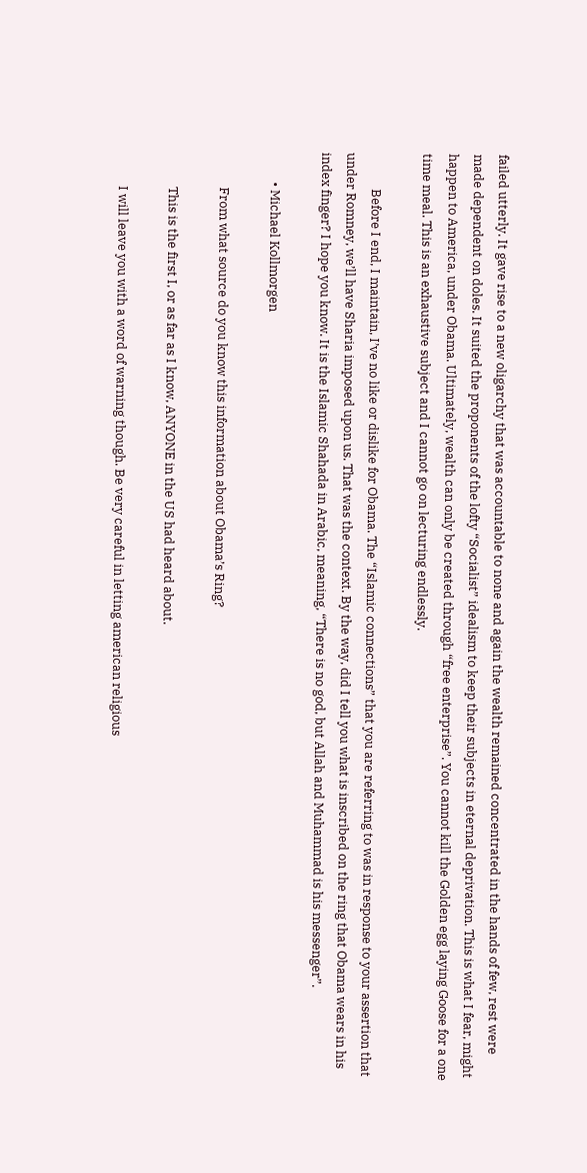failed utterly. It gave rise to a new oligarchy that was accountable to none and again the wealth remained concentrated in the hands of few, rest were made dependent on doles. It suited the proponents of the lofty “Socialist” idealism to keep their subjects in eternal deprivation. This is what I fear, might happen to America, under Obama. Ultimately, wealth can only be created through “free enterprise”. You cannot kill the Golden egg laying Goose for a one time meal. This is an exhaustive subject and I cannot go on lecturing endlessly.

            Before I end, I maintain, I’ve no like or dislike for Obama. The “Islamic connections” that you are referring to was in response to your assertion that under Romney, we’ll have Sharia imposed upon us. That was the context. By the way, did I tell you what is inscribed on the ring that Obama wears in his index finger? I hope you know. It is the Islamic Shahada in Arabic, meaning, “There is no god, but Allah and Muhammad is his messenger”.

          • Michael Kollmorgen

            From what source do you know this information about Obama’s Ring?

            This is the first I, or as far as I know, ANYONE in the US had heard about.

            I will leave you with a word of warning though. Be very careful in letting american religious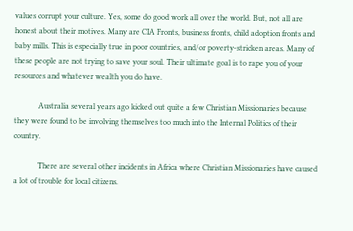values corrupt your culture. Yes, some do good work all over the world. But, not all are honest about their motives. Many are CIA Fronts, business fronts, child adoption fronts and baby mills. This is especially true in poor countries, and/or poverty-stricken areas. Many of these people are not trying to save your soul. Their ultimate goal is to rape you of your resources and whatever wealth you do have.

            Australia several years ago kicked out quite a few Christian Missionaries because they were found to be involving themselves too much into the Internal Politics of their country.

            There are several other incidents in Africa where Christian Missionaries have caused a lot of trouble for local citizens.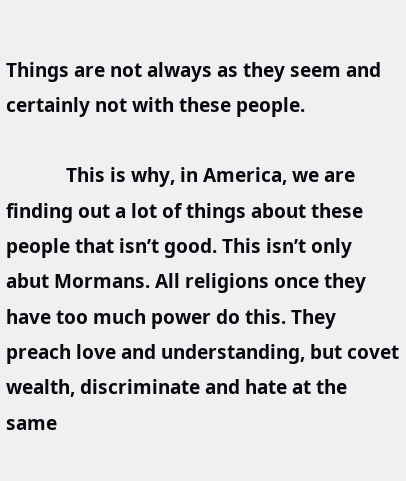Things are not always as they seem and certainly not with these people.

            This is why, in America, we are finding out a lot of things about these people that isn’t good. This isn’t only abut Mormans. All religions once they have too much power do this. They preach love and understanding, but covet wealth, discriminate and hate at the same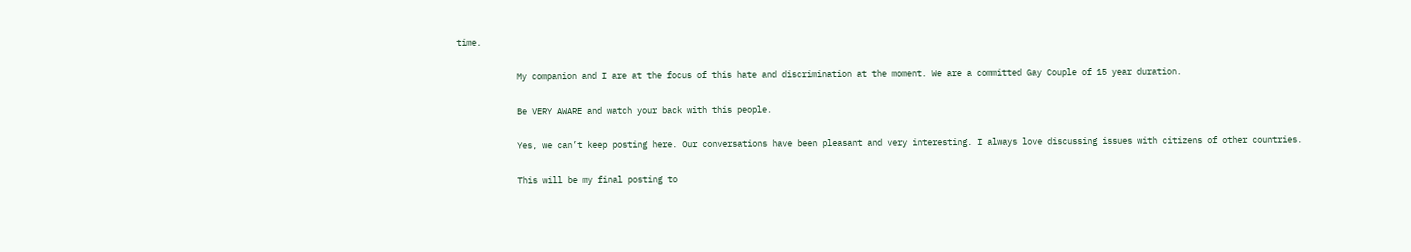time.

            My companion and I are at the focus of this hate and discrimination at the moment. We are a committed Gay Couple of 15 year duration.

            Be VERY AWARE and watch your back with this people.

            Yes, we can’t keep posting here. Our conversations have been pleasant and very interesting. I always love discussing issues with citizens of other countries.

            This will be my final posting to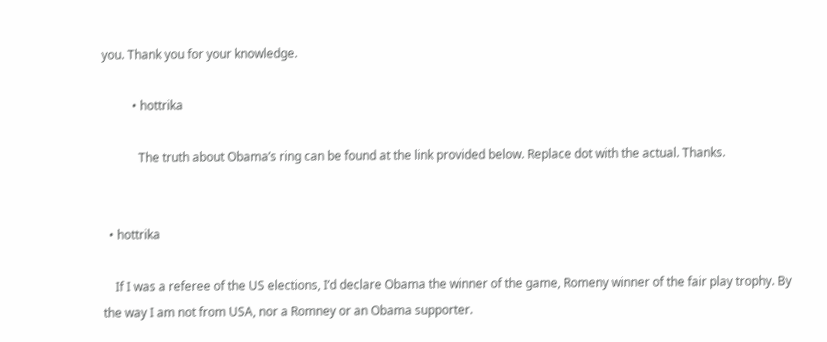you. Thank you for your knowledge.

          • hottrika

            The truth about Obama’s ring can be found at the link provided below. Replace dot with the actual. Thanks.


  • hottrika

    If I was a referee of the US elections, I’d declare Obama the winner of the game, Romeny winner of the fair play trophy. By the way I am not from USA, nor a Romney or an Obama supporter.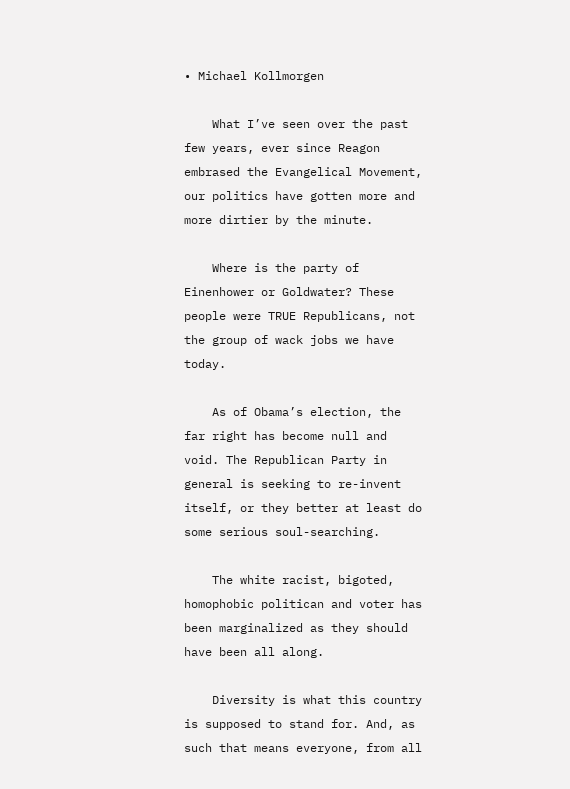• Michael Kollmorgen

    What I’ve seen over the past few years, ever since Reagon embrased the Evangelical Movement, our politics have gotten more and more dirtier by the minute.

    Where is the party of Einenhower or Goldwater? These people were TRUE Republicans, not the group of wack jobs we have today.

    As of Obama’s election, the far right has become null and void. The Republican Party in general is seeking to re-invent itself, or they better at least do some serious soul-searching.

    The white racist, bigoted, homophobic politican and voter has been marginalized as they should have been all along.

    Diversity is what this country is supposed to stand for. And, as such that means everyone, from all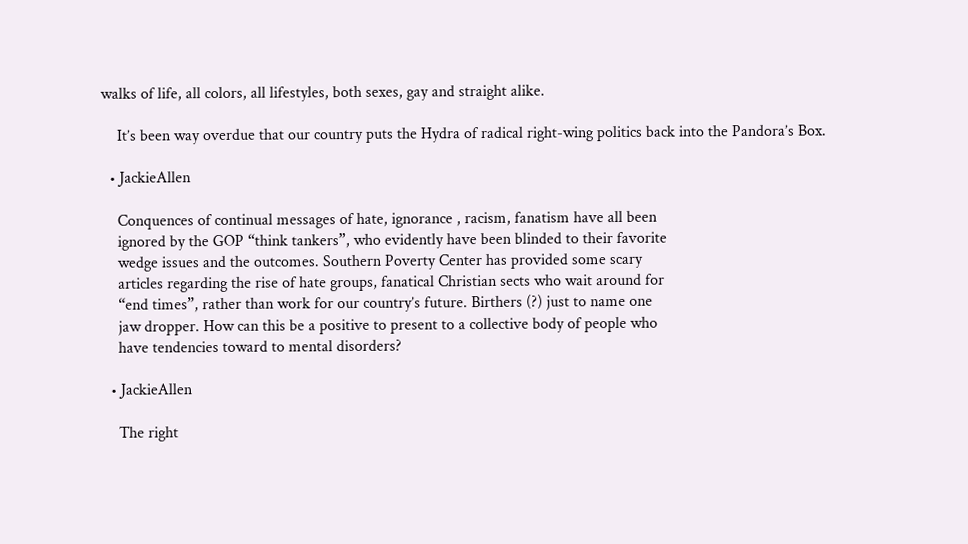walks of life, all colors, all lifestyles, both sexes, gay and straight alike.

    It’s been way overdue that our country puts the Hydra of radical right-wing politics back into the Pandora’s Box.

  • JackieAllen

    Conquences of continual messages of hate, ignorance , racism, fanatism have all been
    ignored by the GOP “think tankers”, who evidently have been blinded to their favorite
    wedge issues and the outcomes. Southern Poverty Center has provided some scary
    articles regarding the rise of hate groups, fanatical Christian sects who wait around for
    “end times”, rather than work for our country’s future. Birthers (?) just to name one
    jaw dropper. How can this be a positive to present to a collective body of people who
    have tendencies toward to mental disorders?

  • JackieAllen

    The right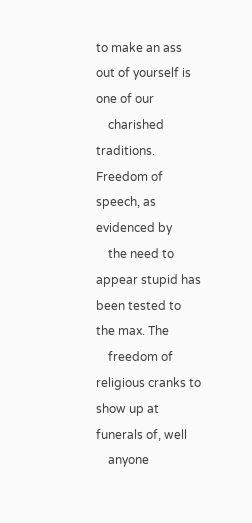to make an ass out of yourself is one of our
    charished traditions. Freedom of speech, as evidenced by
    the need to appear stupid has been tested to the max. The
    freedom of religious cranks to show up at funerals of, well
    anyone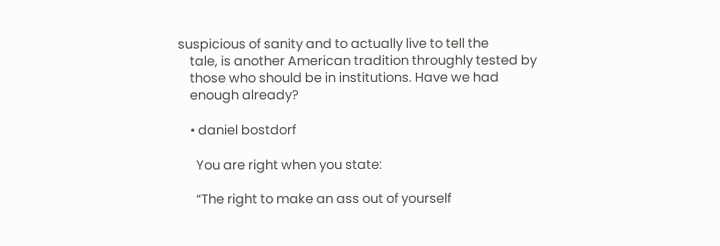suspicious of sanity and to actually live to tell the
    tale, is another American tradition throughly tested by
    those who should be in institutions. Have we had
    enough already?

    • daniel bostdorf

      You are right when you state:

      “The right to make an ass out of yourself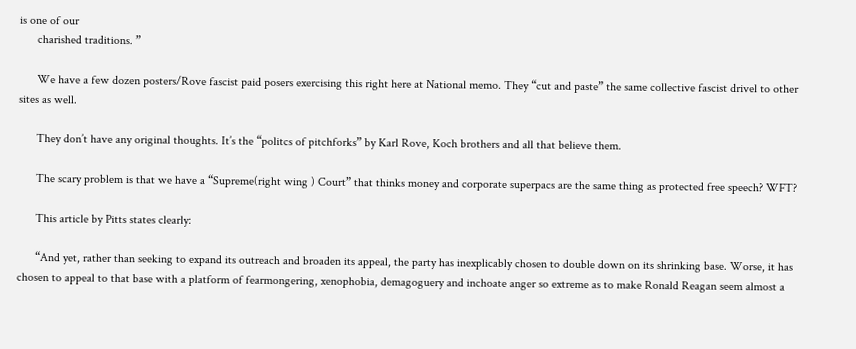is one of our
      charished traditions. ”

      We have a few dozen posters/Rove fascist paid posers exercising this right here at National memo. They “cut and paste” the same collective fascist drivel to other sites as well.

      They don’t have any original thoughts. It’s the “politcs of pitchforks” by Karl Rove, Koch brothers and all that believe them.

      The scary problem is that we have a “Supreme(right wing ) Court” that thinks money and corporate superpacs are the same thing as protected free speech? WFT?

      This article by Pitts states clearly:

      “And yet, rather than seeking to expand its outreach and broaden its appeal, the party has inexplicably chosen to double down on its shrinking base. Worse, it has chosen to appeal to that base with a platform of fearmongering, xenophobia, demagoguery and inchoate anger so extreme as to make Ronald Reagan seem almost a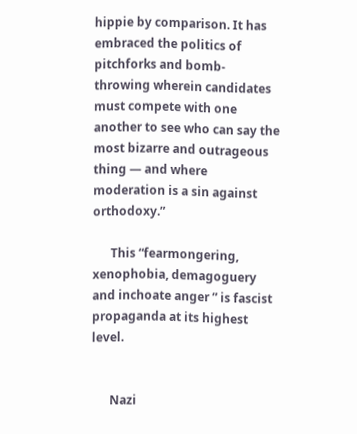hippie by comparison. It has embraced the politics of pitchforks and bomb-throwing wherein candidates must compete with one another to see who can say the most bizarre and outrageous thing — and where moderation is a sin against orthodoxy.”

      This “fearmongering, xenophobia, demagoguery and inchoate anger ” is fascist propaganda at its highest level.


      Nazi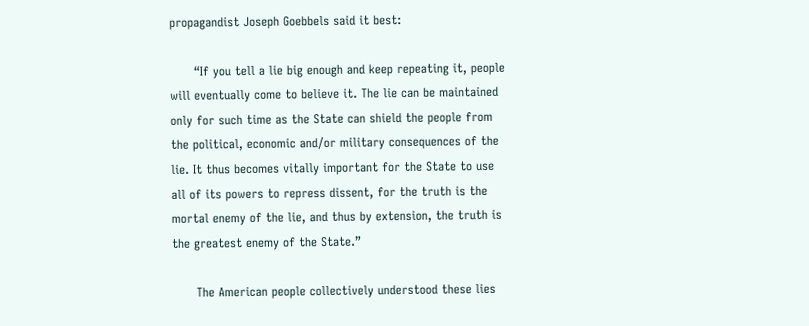propagandist Joseph Goebbels said it best:

      “If you tell a lie big enough and keep repeating it, people will eventually come to believe it. The lie can be maintained only for such time as the State can shield the people from the political, economic and/or military consequences of the lie. It thus becomes vitally important for the State to use all of its powers to repress dissent, for the truth is the mortal enemy of the lie, and thus by extension, the truth is the greatest enemy of the State.”

      The American people collectively understood these lies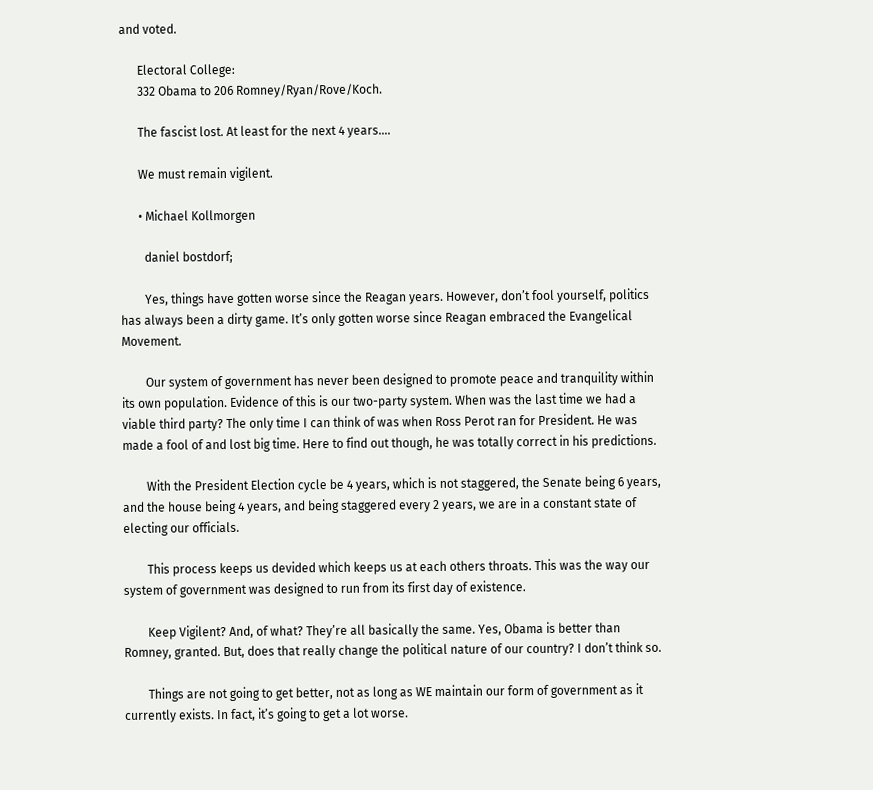and voted.

      Electoral College:
      332 Obama to 206 Romney/Ryan/Rove/Koch.

      The fascist lost. At least for the next 4 years….

      We must remain vigilent.

      • Michael Kollmorgen

        daniel bostdorf;

        Yes, things have gotten worse since the Reagan years. However, don’t fool yourself, politics has always been a dirty game. It’s only gotten worse since Reagan embraced the Evangelical Movement.

        Our system of government has never been designed to promote peace and tranquility within its own population. Evidence of this is our two-party system. When was the last time we had a viable third party? The only time I can think of was when Ross Perot ran for President. He was made a fool of and lost big time. Here to find out though, he was totally correct in his predictions.

        With the President Election cycle be 4 years, which is not staggered, the Senate being 6 years, and the house being 4 years, and being staggered every 2 years, we are in a constant state of electing our officials.

        This process keeps us devided which keeps us at each others throats. This was the way our system of government was designed to run from its first day of existence.

        Keep Vigilent? And, of what? They’re all basically the same. Yes, Obama is better than Romney, granted. But, does that really change the political nature of our country? I don’t think so.

        Things are not going to get better, not as long as WE maintain our form of government as it currently exists. In fact, it’s going to get a lot worse.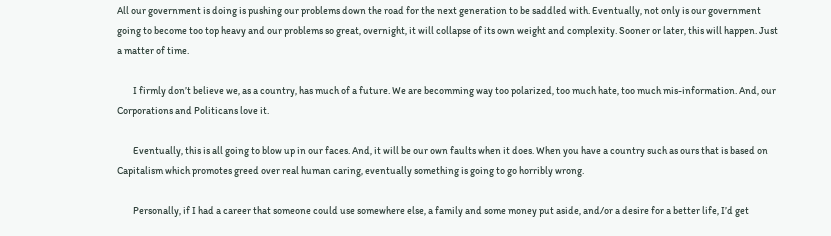All our government is doing is pushing our problems down the road for the next generation to be saddled with. Eventually, not only is our government going to become too top heavy and our problems so great, overnight, it will collapse of its own weight and complexity. Sooner or later, this will happen. Just a matter of time.

        I firmly don’t believe we, as a country, has much of a future. We are becomming way too polarized, too much hate, too much mis-information. And, our Corporations and Politicans love it.

        Eventually, this is all going to blow up in our faces. And, it will be our own faults when it does. When you have a country such as ours that is based on Capitalism which promotes greed over real human caring, eventually something is going to go horribly wrong.

        Personally, if I had a career that someone could use somewhere else, a family and some money put aside, and/or a desire for a better life, I’d get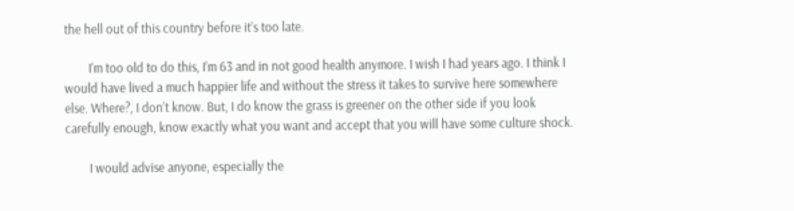the hell out of this country before it’s too late.

        I’m too old to do this, I’m 63 and in not good health anymore. I wish I had years ago. I think I would have lived a much happier life and without the stress it takes to survive here somewhere else. Where?, I don’t know. But, I do know the grass is greener on the other side if you look carefully enough, know exactly what you want and accept that you will have some culture shock.

        I would advise anyone, especially the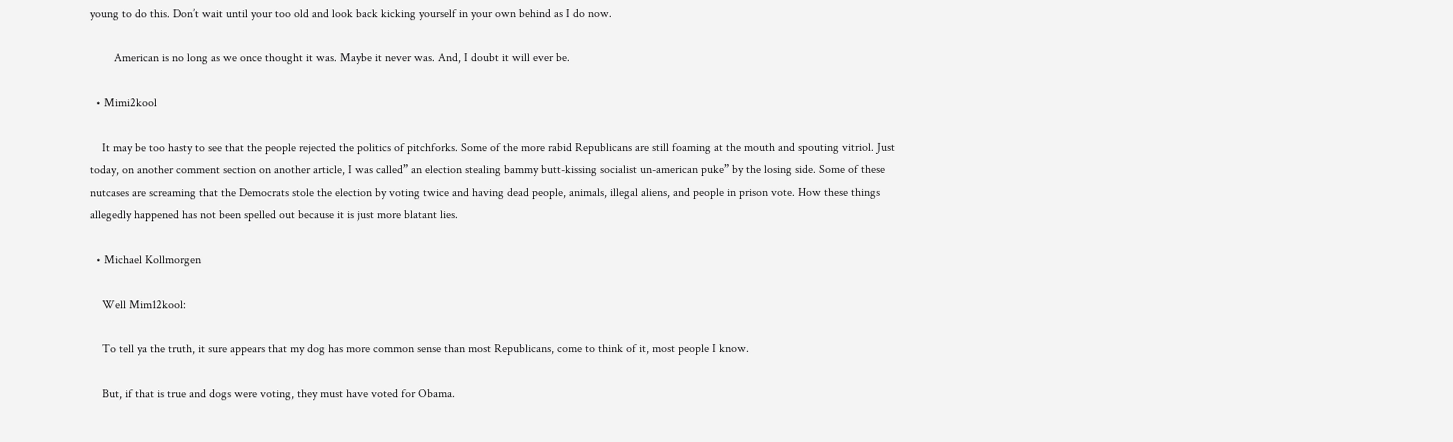young to do this. Don’t wait until your too old and look back kicking yourself in your own behind as I do now.

        American is no long as we once thought it was. Maybe it never was. And, I doubt it will ever be.

  • Mimi2kool

    It may be too hasty to see that the people rejected the politics of pitchforks. Some of the more rabid Republicans are still foaming at the mouth and spouting vitriol. Just today, on another comment section on another article, I was called” an election stealing bammy butt-kissing socialist un-american puke” by the losing side. Some of these nutcases are screaming that the Democrats stole the election by voting twice and having dead people, animals, illegal aliens, and people in prison vote. How these things allegedly happened has not been spelled out because it is just more blatant lies.

  • Michael Kollmorgen

    Well Mim12kool:

    To tell ya the truth, it sure appears that my dog has more common sense than most Republicans, come to think of it, most people I know.

    But, if that is true and dogs were voting, they must have voted for Obama.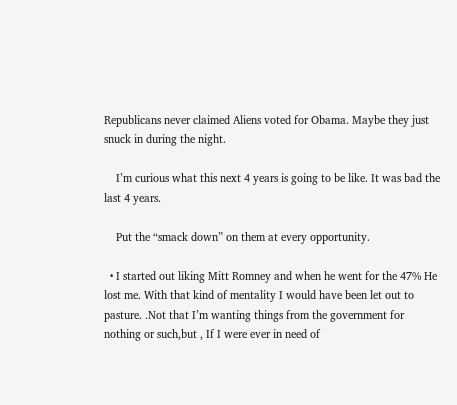Republicans never claimed Aliens voted for Obama. Maybe they just snuck in during the night.

    I’m curious what this next 4 years is going to be like. It was bad the last 4 years.

    Put the “smack down” on them at every opportunity.

  • I started out liking Mitt Romney and when he went for the 47% He lost me. With that kind of mentality I would have been let out to pasture. .Not that I’m wanting things from the government for nothing or such,but , If I were ever in need of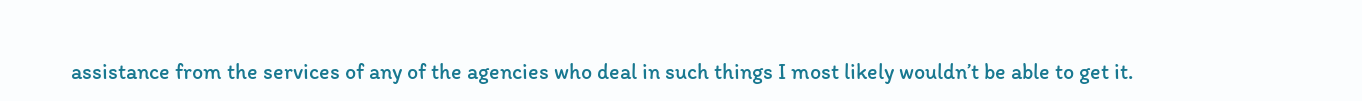assistance from the services of any of the agencies who deal in such things I most likely wouldn’t be able to get it.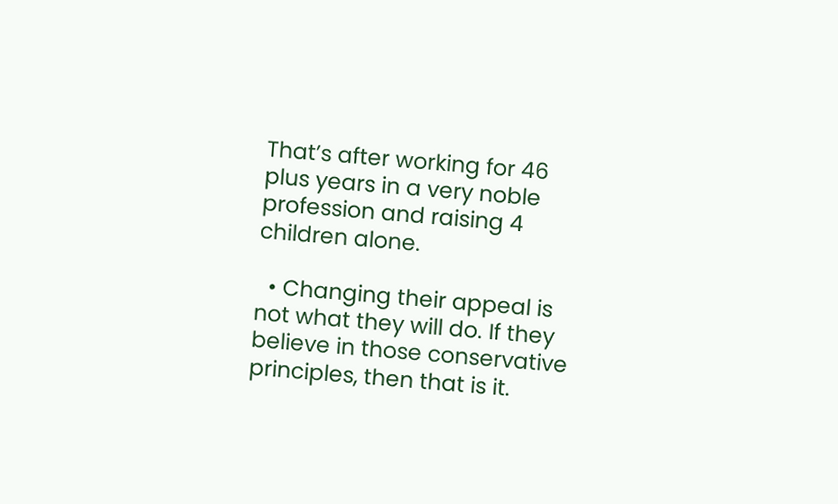That’s after working for 46 plus years in a very noble profession and raising 4 children alone.

  • Changing their appeal is not what they will do. If they believe in those conservative principles, then that is it.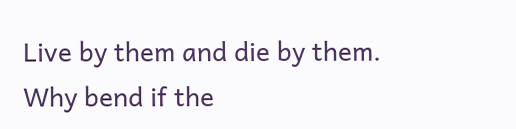Live by them and die by them. Why bend if the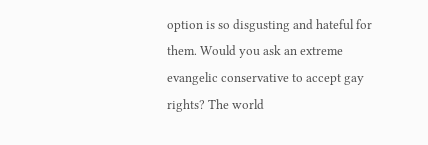option is so disgusting and hateful for them. Would you ask an extreme evangelic conservative to accept gay rights? The world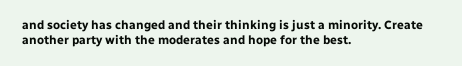and society has changed and their thinking is just a minority. Create another party with the moderates and hope for the best.